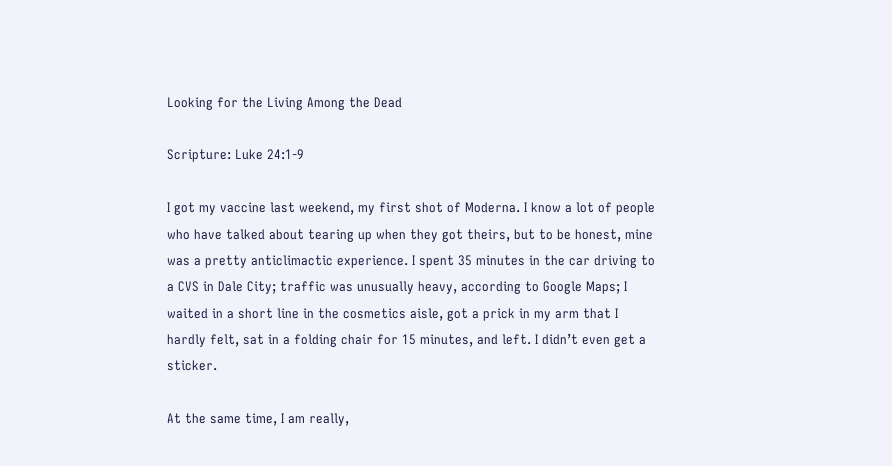Looking for the Living Among the Dead

Scripture: Luke 24:1-9

I got my vaccine last weekend, my first shot of Moderna. I know a lot of people who have talked about tearing up when they got theirs, but to be honest, mine was a pretty anticlimactic experience. I spent 35 minutes in the car driving to a CVS in Dale City; traffic was unusually heavy, according to Google Maps; I waited in a short line in the cosmetics aisle, got a prick in my arm that I hardly felt, sat in a folding chair for 15 minutes, and left. I didn’t even get a sticker.

At the same time, I am really,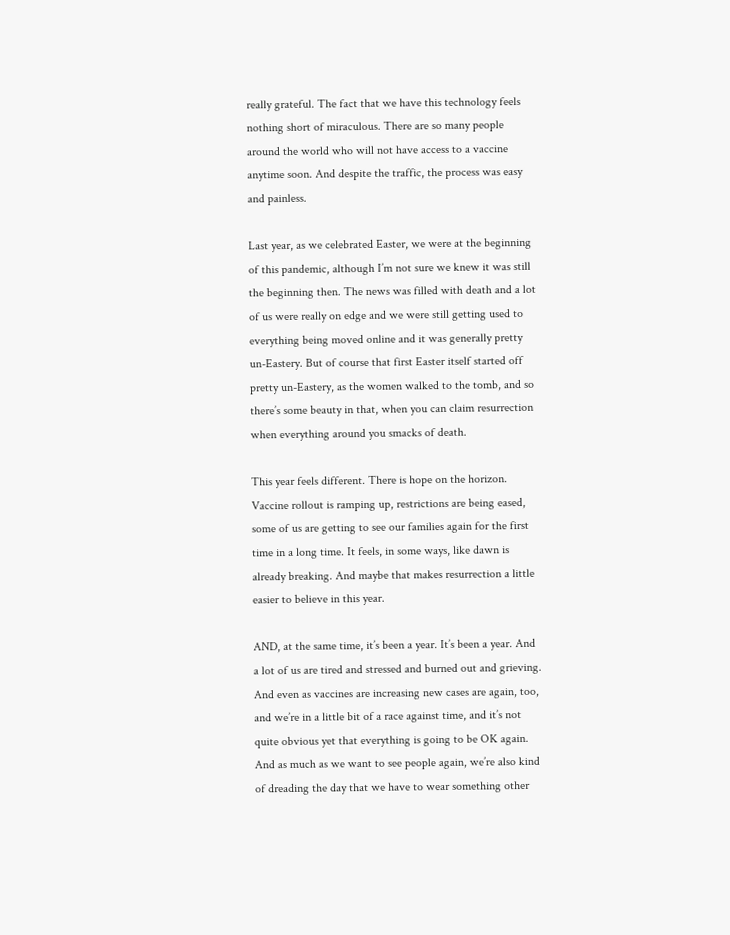really grateful. The fact that we have this technology feels nothing short of miraculous. There are so many people around the world who will not have access to a vaccine anytime soon. And despite the traffic, the process was easy and painless.

Last year, as we celebrated Easter, we were at the beginning of this pandemic, although I’m not sure we knew it was still the beginning then. The news was filled with death and a lot of us were really on edge and we were still getting used to everything being moved online and it was generally pretty un-Eastery. But of course that first Easter itself started off pretty un-Eastery, as the women walked to the tomb, and so there’s some beauty in that, when you can claim resurrection when everything around you smacks of death.

This year feels different. There is hope on the horizon. Vaccine rollout is ramping up, restrictions are being eased, some of us are getting to see our families again for the first time in a long time. It feels, in some ways, like dawn is already breaking. And maybe that makes resurrection a little easier to believe in this year.

AND, at the same time, it’s been a year. It’s been a year. And a lot of us are tired and stressed and burned out and grieving. And even as vaccines are increasing new cases are again, too, and we’re in a little bit of a race against time, and it’s not quite obvious yet that everything is going to be OK again. And as much as we want to see people again, we’re also kind of dreading the day that we have to wear something other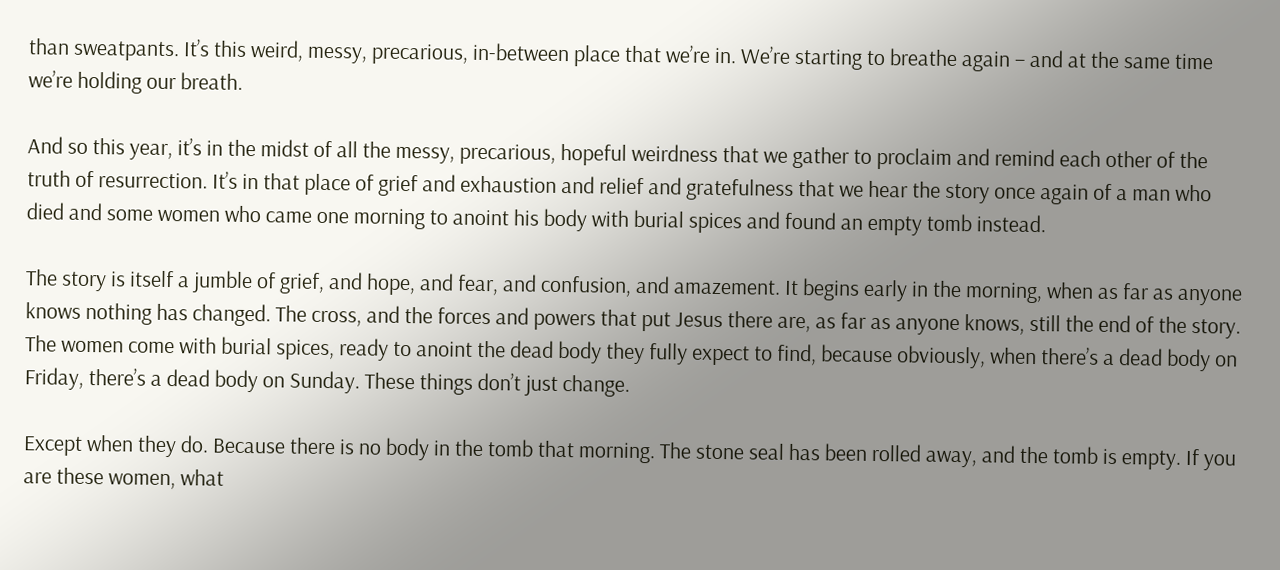than sweatpants. It’s this weird, messy, precarious, in-between place that we’re in. We’re starting to breathe again – and at the same time we’re holding our breath.

And so this year, it’s in the midst of all the messy, precarious, hopeful weirdness that we gather to proclaim and remind each other of the truth of resurrection. It’s in that place of grief and exhaustion and relief and gratefulness that we hear the story once again of a man who died and some women who came one morning to anoint his body with burial spices and found an empty tomb instead.

The story is itself a jumble of grief, and hope, and fear, and confusion, and amazement. It begins early in the morning, when as far as anyone knows nothing has changed. The cross, and the forces and powers that put Jesus there are, as far as anyone knows, still the end of the story. The women come with burial spices, ready to anoint the dead body they fully expect to find, because obviously, when there’s a dead body on Friday, there’s a dead body on Sunday. These things don’t just change.

Except when they do. Because there is no body in the tomb that morning. The stone seal has been rolled away, and the tomb is empty. If you are these women, what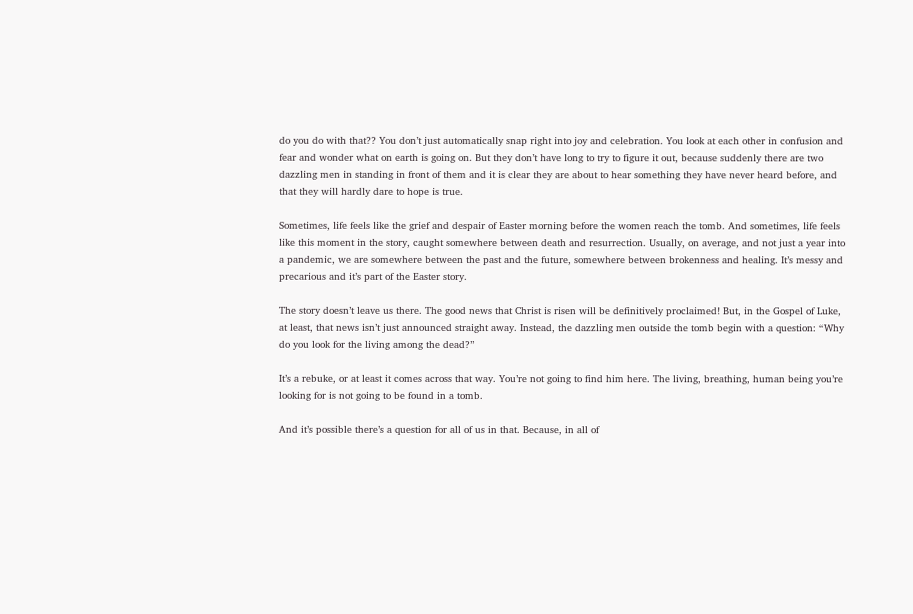do you do with that?? You don’t just automatically snap right into joy and celebration. You look at each other in confusion and fear and wonder what on earth is going on. But they don’t have long to try to figure it out, because suddenly there are two dazzling men in standing in front of them and it is clear they are about to hear something they have never heard before, and that they will hardly dare to hope is true.

Sometimes, life feels like the grief and despair of Easter morning before the women reach the tomb. And sometimes, life feels like this moment in the story, caught somewhere between death and resurrection. Usually, on average, and not just a year into a pandemic, we are somewhere between the past and the future, somewhere between brokenness and healing. It’s messy and precarious and it’s part of the Easter story.

The story doesn’t leave us there. The good news that Christ is risen will be definitively proclaimed! But, in the Gospel of Luke, at least, that news isn’t just announced straight away. Instead, the dazzling men outside the tomb begin with a question: “Why do you look for the living among the dead?”

It’s a rebuke, or at least it comes across that way. You’re not going to find him here. The living, breathing, human being you’re looking for is not going to be found in a tomb.

And it’s possible there’s a question for all of us in that. Because, in all of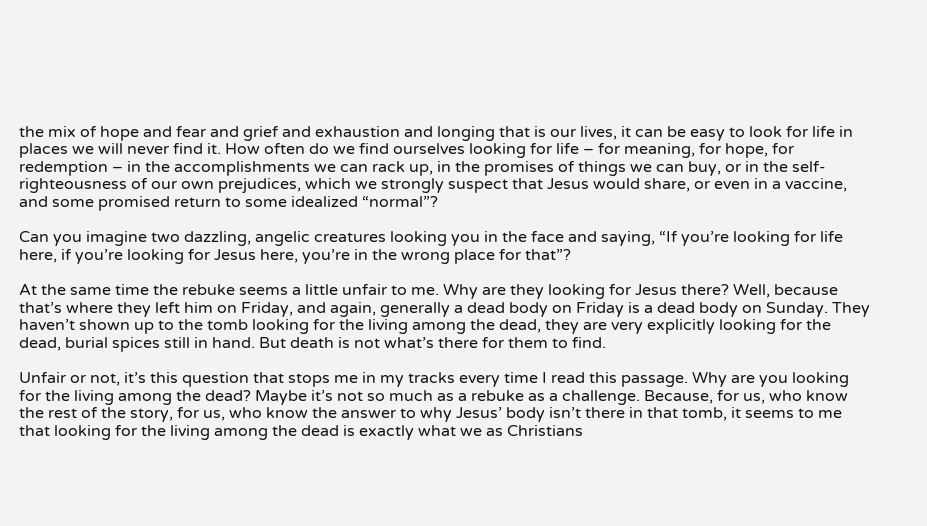the mix of hope and fear and grief and exhaustion and longing that is our lives, it can be easy to look for life in places we will never find it. How often do we find ourselves looking for life – for meaning, for hope, for redemption – in the accomplishments we can rack up, in the promises of things we can buy, or in the self-righteousness of our own prejudices, which we strongly suspect that Jesus would share, or even in a vaccine, and some promised return to some idealized “normal”?

Can you imagine two dazzling, angelic creatures looking you in the face and saying, “If you’re looking for life here, if you’re looking for Jesus here, you’re in the wrong place for that”?

At the same time the rebuke seems a little unfair to me. Why are they looking for Jesus there? Well, because that’s where they left him on Friday, and again, generally a dead body on Friday is a dead body on Sunday. They haven’t shown up to the tomb looking for the living among the dead, they are very explicitly looking for the dead, burial spices still in hand. But death is not what’s there for them to find.

Unfair or not, it’s this question that stops me in my tracks every time I read this passage. Why are you looking for the living among the dead? Maybe it’s not so much as a rebuke as a challenge. Because, for us, who know the rest of the story, for us, who know the answer to why Jesus’ body isn’t there in that tomb, it seems to me that looking for the living among the dead is exactly what we as Christians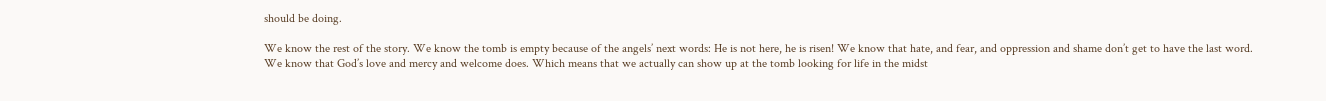should be doing.

We know the rest of the story. We know the tomb is empty because of the angels’ next words: He is not here, he is risen! We know that hate, and fear, and oppression and shame don’t get to have the last word. We know that God’s love and mercy and welcome does. Which means that we actually can show up at the tomb looking for life in the midst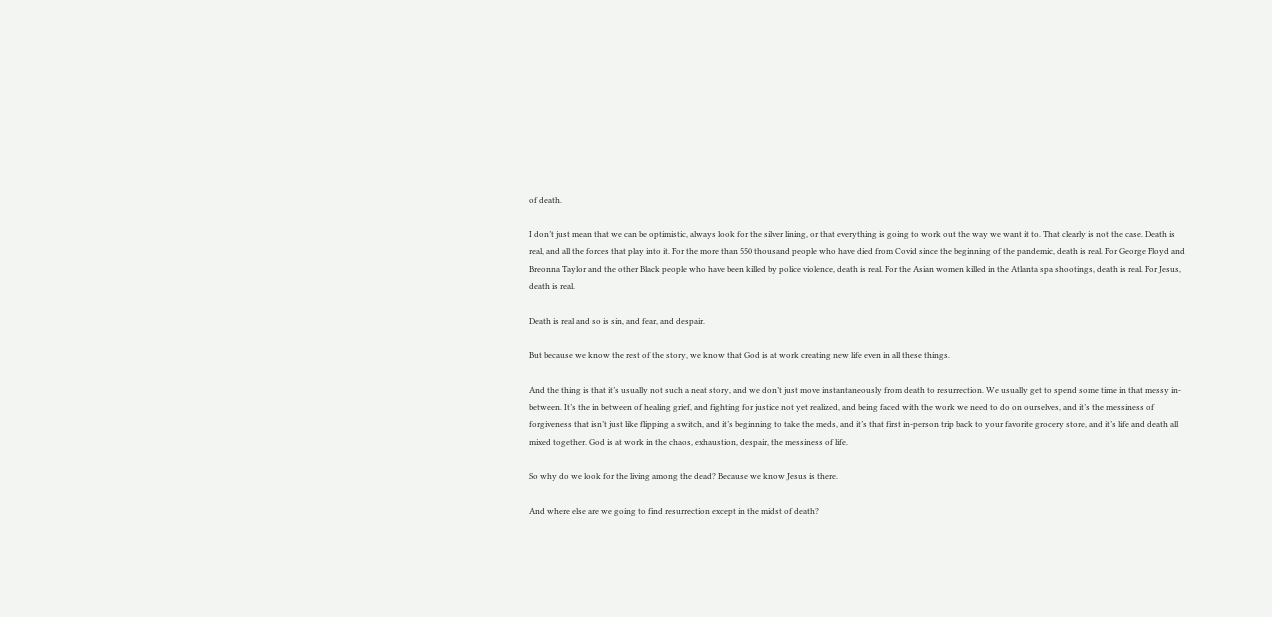of death.

I don’t just mean that we can be optimistic, always look for the silver lining, or that everything is going to work out the way we want it to. That clearly is not the case. Death is real, and all the forces that play into it. For the more than 550 thousand people who have died from Covid since the beginning of the pandemic, death is real. For George Floyd and Breonna Taylor and the other Black people who have been killed by police violence, death is real. For the Asian women killed in the Atlanta spa shootings, death is real. For Jesus, death is real.

Death is real and so is sin, and fear, and despair.

But because we know the rest of the story, we know that God is at work creating new life even in all these things.

And the thing is that it’s usually not such a neat story, and we don’t just move instantaneously from death to resurrection. We usually get to spend some time in that messy in-between. It’s the in between of healing grief, and fighting for justice not yet realized, and being faced with the work we need to do on ourselves, and it’s the messiness of forgiveness that isn’t just like flipping a switch, and it’s beginning to take the meds, and it’s that first in-person trip back to your favorite grocery store, and it’s life and death all mixed together. God is at work in the chaos, exhaustion, despair, the messiness of life.

So why do we look for the living among the dead? Because we know Jesus is there.

And where else are we going to find resurrection except in the midst of death?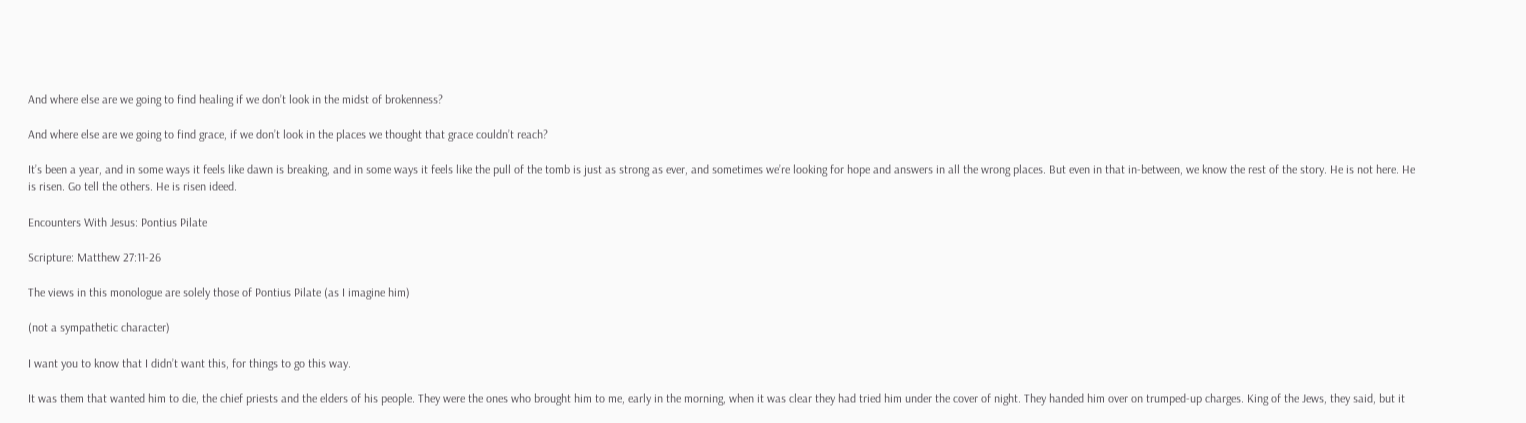And where else are we going to find healing if we don’t look in the midst of brokenness?

And where else are we going to find grace, if we don’t look in the places we thought that grace couldn’t reach?

It’s been a year, and in some ways it feels like dawn is breaking, and in some ways it feels like the pull of the tomb is just as strong as ever, and sometimes we’re looking for hope and answers in all the wrong places. But even in that in-between, we know the rest of the story. He is not here. He is risen. Go tell the others. He is risen ideed.

Encounters With Jesus: Pontius Pilate

Scripture: Matthew 27:11-26

The views in this monologue are solely those of Pontius Pilate (as I imagine him)

(not a sympathetic character)

I want you to know that I didn’t want this, for things to go this way.

It was them that wanted him to die, the chief priests and the elders of his people. They were the ones who brought him to me, early in the morning, when it was clear they had tried him under the cover of night. They handed him over on trumped-up charges. King of the Jews, they said, but it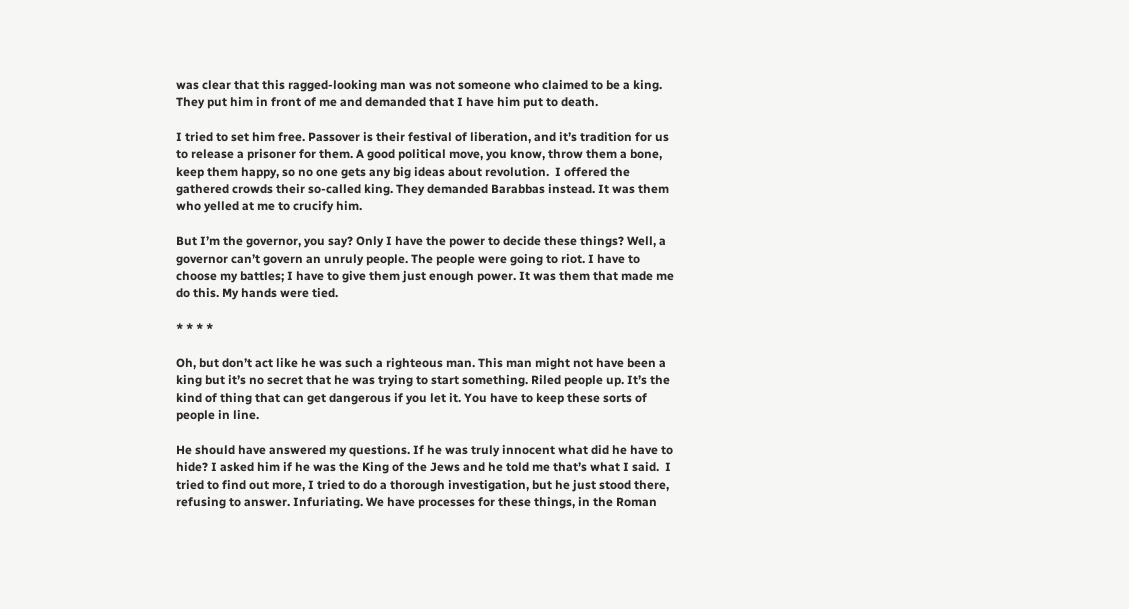was clear that this ragged-looking man was not someone who claimed to be a king. They put him in front of me and demanded that I have him put to death.

I tried to set him free. Passover is their festival of liberation, and it’s tradition for us to release a prisoner for them. A good political move, you know, throw them a bone, keep them happy, so no one gets any big ideas about revolution.  I offered the gathered crowds their so-called king. They demanded Barabbas instead. It was them who yelled at me to crucify him.

But I’m the governor, you say? Only I have the power to decide these things? Well, a governor can’t govern an unruly people. The people were going to riot. I have to choose my battles; I have to give them just enough power. It was them that made me do this. My hands were tied.

* * * *

Oh, but don’t act like he was such a righteous man. This man might not have been a king but it’s no secret that he was trying to start something. Riled people up. It’s the kind of thing that can get dangerous if you let it. You have to keep these sorts of people in line.

He should have answered my questions. If he was truly innocent what did he have to hide? I asked him if he was the King of the Jews and he told me that’s what I said.  I tried to find out more, I tried to do a thorough investigation, but he just stood there, refusing to answer. Infuriating. We have processes for these things, in the Roman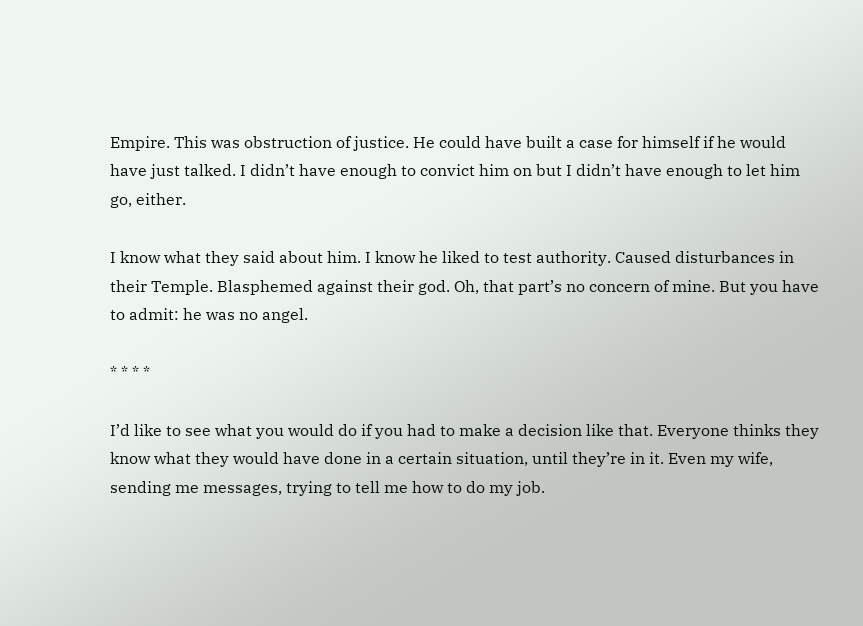Empire. This was obstruction of justice. He could have built a case for himself if he would have just talked. I didn’t have enough to convict him on but I didn’t have enough to let him go, either.

I know what they said about him. I know he liked to test authority. Caused disturbances in their Temple. Blasphemed against their god. Oh, that part’s no concern of mine. But you have to admit: he was no angel.

* * * *

I’d like to see what you would do if you had to make a decision like that. Everyone thinks they know what they would have done in a certain situation, until they’re in it. Even my wife, sending me messages, trying to tell me how to do my job.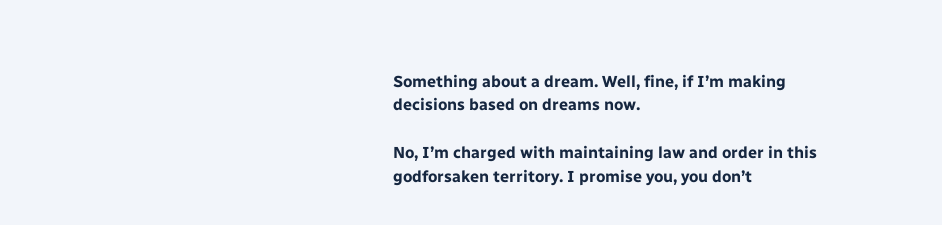Something about a dream. Well, fine, if I’m making decisions based on dreams now.

No, I’m charged with maintaining law and order in this godforsaken territory. I promise you, you don’t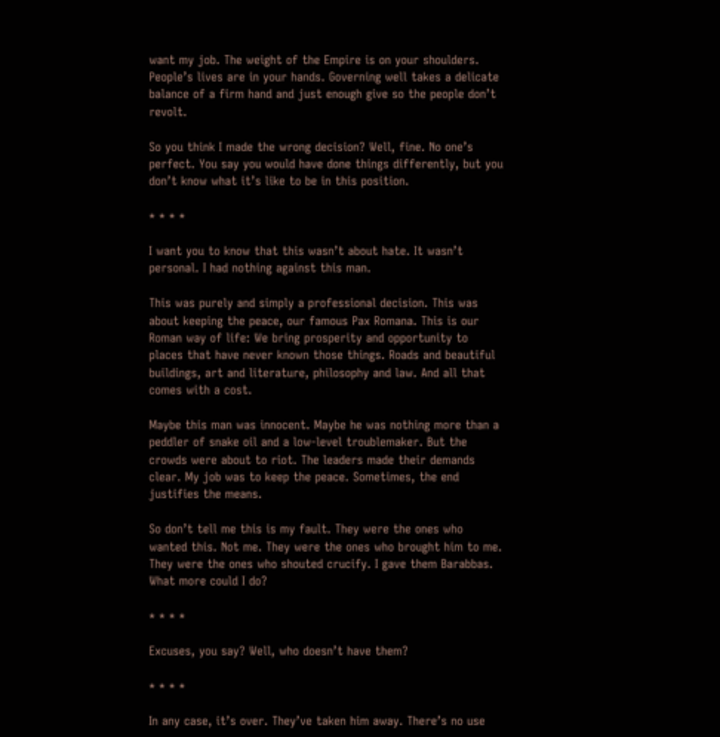want my job. The weight of the Empire is on your shoulders. People’s lives are in your hands. Governing well takes a delicate balance of a firm hand and just enough give so the people don’t revolt.

So you think I made the wrong decision? Well, fine. No one’s perfect. You say you would have done things differently, but you don’t know what it’s like to be in this position.

* * * *

I want you to know that this wasn’t about hate. It wasn’t personal. I had nothing against this man.

This was purely and simply a professional decision. This was about keeping the peace, our famous Pax Romana. This is our Roman way of life: We bring prosperity and opportunity to places that have never known those things. Roads and beautiful buildings, art and literature, philosophy and law. And all that comes with a cost.

Maybe this man was innocent. Maybe he was nothing more than a peddler of snake oil and a low-level troublemaker. But the crowds were about to riot. The leaders made their demands clear. My job was to keep the peace. Sometimes, the end justifies the means.

So don’t tell me this is my fault. They were the ones who wanted this. Not me. They were the ones who brought him to me. They were the ones who shouted crucify. I gave them Barabbas. What more could I do?

* * * *

Excuses, you say? Well, who doesn’t have them?

* * * *

In any case, it’s over. They’ve taken him away. There’s no use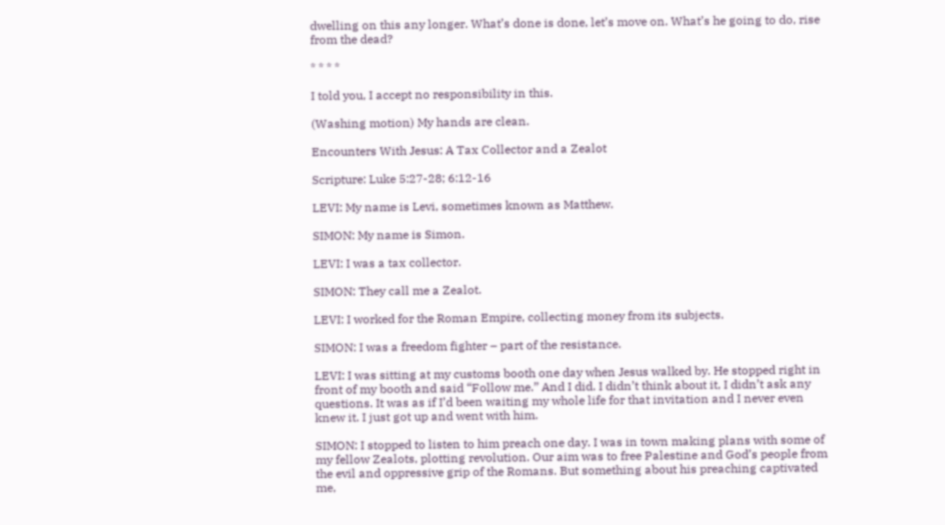dwelling on this any longer. What’s done is done, let’s move on. What’s he going to do, rise from the dead?

* * * *

I told you, I accept no responsibility in this.

(Washing motion) My hands are clean.

Encounters With Jesus: A Tax Collector and a Zealot

Scripture: Luke 5:27-28; 6:12-16

LEVI: My name is Levi, sometimes known as Matthew.

SIMON: My name is Simon.

LEVI: I was a tax collector.

SIMON: They call me a Zealot.

LEVI: I worked for the Roman Empire, collecting money from its subjects.

SIMON: I was a freedom fighter – part of the resistance.

LEVI: I was sitting at my customs booth one day when Jesus walked by. He stopped right in front of my booth and said “Follow me.” And I did. I didn’t think about it, I didn’t ask any questions. It was as if I’d been waiting my whole life for that invitation and I never even knew it. I just got up and went with him.

SIMON: I stopped to listen to him preach one day. I was in town making plans with some of my fellow Zealots, plotting revolution. Our aim was to free Palestine and God’s people from the evil and oppressive grip of the Romans. But something about his preaching captivated me,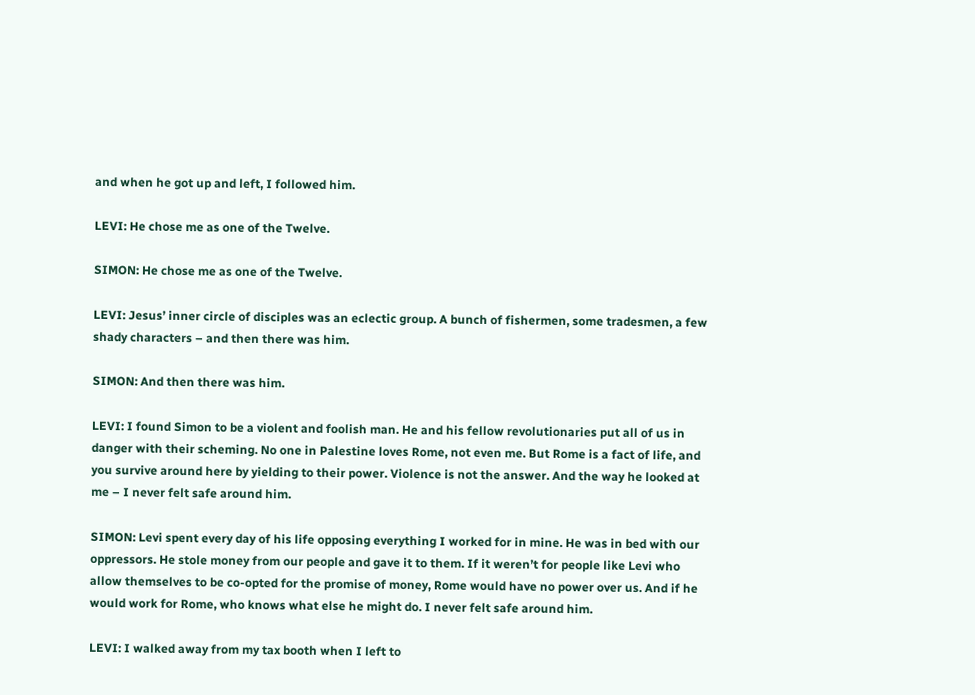and when he got up and left, I followed him.

LEVI: He chose me as one of the Twelve.

SIMON: He chose me as one of the Twelve.

LEVI: Jesus’ inner circle of disciples was an eclectic group. A bunch of fishermen, some tradesmen, a few shady characters – and then there was him.

SIMON: And then there was him.

LEVI: I found Simon to be a violent and foolish man. He and his fellow revolutionaries put all of us in danger with their scheming. No one in Palestine loves Rome, not even me. But Rome is a fact of life, and you survive around here by yielding to their power. Violence is not the answer. And the way he looked at me – I never felt safe around him.

SIMON: Levi spent every day of his life opposing everything I worked for in mine. He was in bed with our oppressors. He stole money from our people and gave it to them. If it weren’t for people like Levi who allow themselves to be co-opted for the promise of money, Rome would have no power over us. And if he would work for Rome, who knows what else he might do. I never felt safe around him.

LEVI: I walked away from my tax booth when I left to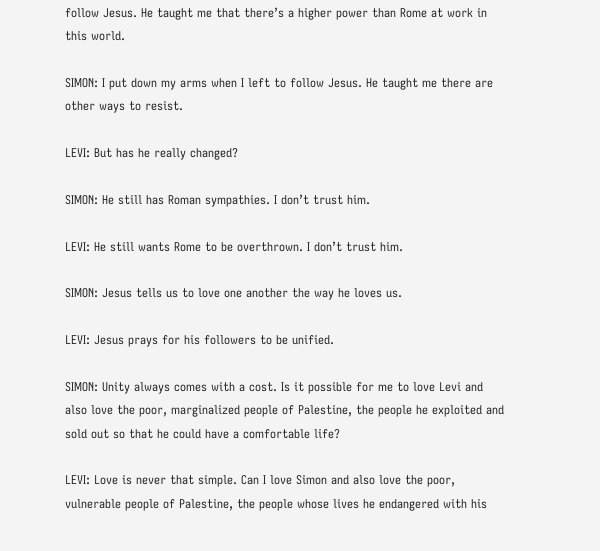follow Jesus. He taught me that there’s a higher power than Rome at work in this world.

SIMON: I put down my arms when I left to follow Jesus. He taught me there are other ways to resist.

LEVI: But has he really changed?

SIMON: He still has Roman sympathies. I don’t trust him.

LEVI: He still wants Rome to be overthrown. I don’t trust him.

SIMON: Jesus tells us to love one another the way he loves us.

LEVI: Jesus prays for his followers to be unified.

SIMON: Unity always comes with a cost. Is it possible for me to love Levi and also love the poor, marginalized people of Palestine, the people he exploited and sold out so that he could have a comfortable life?

LEVI: Love is never that simple. Can I love Simon and also love the poor, vulnerable people of Palestine, the people whose lives he endangered with his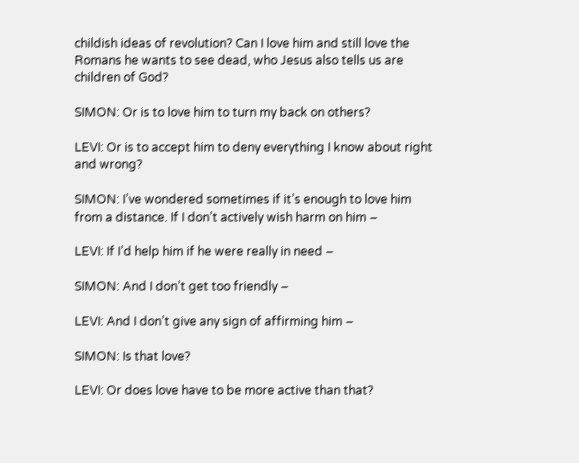childish ideas of revolution? Can I love him and still love the Romans he wants to see dead, who Jesus also tells us are children of God?

SIMON: Or is to love him to turn my back on others?

LEVI: Or is to accept him to deny everything I know about right and wrong?

SIMON: I’ve wondered sometimes if it’s enough to love him from a distance. If I don’t actively wish harm on him –

LEVI: If I’d help him if he were really in need –

SIMON: And I don’t get too friendly –

LEVI: And I don’t give any sign of affirming him –

SIMON: Is that love?

LEVI: Or does love have to be more active than that?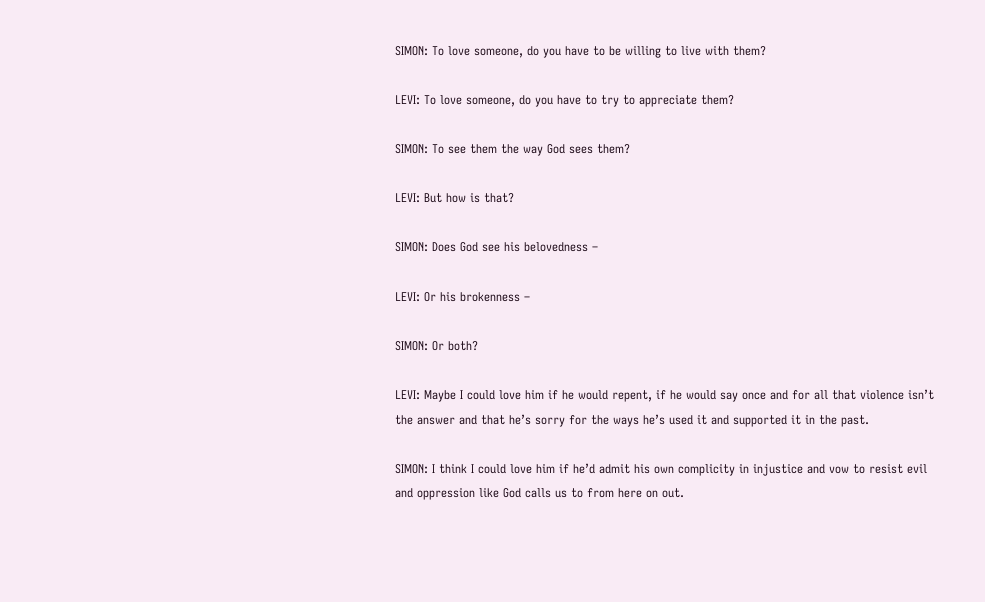SIMON: To love someone, do you have to be willing to live with them?

LEVI: To love someone, do you have to try to appreciate them?

SIMON: To see them the way God sees them?

LEVI: But how is that?

SIMON: Does God see his belovedness –

LEVI: Or his brokenness –

SIMON: Or both?

LEVI: Maybe I could love him if he would repent, if he would say once and for all that violence isn’t the answer and that he’s sorry for the ways he’s used it and supported it in the past.

SIMON: I think I could love him if he’d admit his own complicity in injustice and vow to resist evil and oppression like God calls us to from here on out.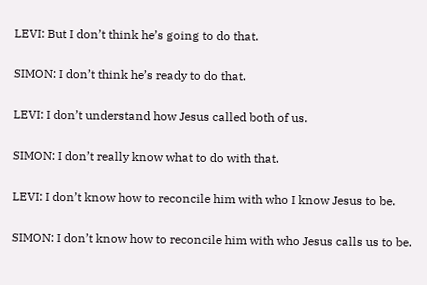LEVI: But I don’t think he’s going to do that.

SIMON: I don’t think he’s ready to do that.

LEVI: I don’t understand how Jesus called both of us.

SIMON: I don’t really know what to do with that.

LEVI: I don’t know how to reconcile him with who I know Jesus to be.

SIMON: I don’t know how to reconcile him with who Jesus calls us to be.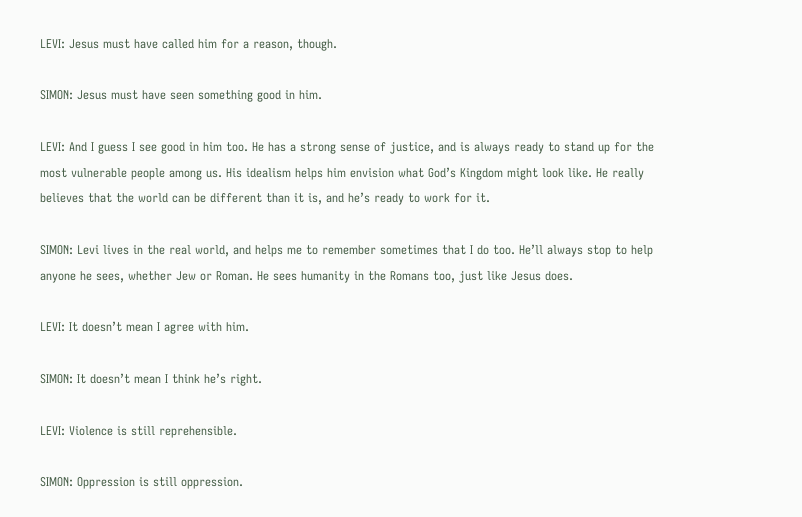LEVI: Jesus must have called him for a reason, though.

SIMON: Jesus must have seen something good in him.

LEVI: And I guess I see good in him too. He has a strong sense of justice, and is always ready to stand up for the most vulnerable people among us. His idealism helps him envision what God’s Kingdom might look like. He really believes that the world can be different than it is, and he’s ready to work for it.

SIMON: Levi lives in the real world, and helps me to remember sometimes that I do too. He’ll always stop to help anyone he sees, whether Jew or Roman. He sees humanity in the Romans too, just like Jesus does.

LEVI: It doesn’t mean I agree with him.

SIMON: It doesn’t mean I think he’s right.

LEVI: Violence is still reprehensible.

SIMON: Oppression is still oppression.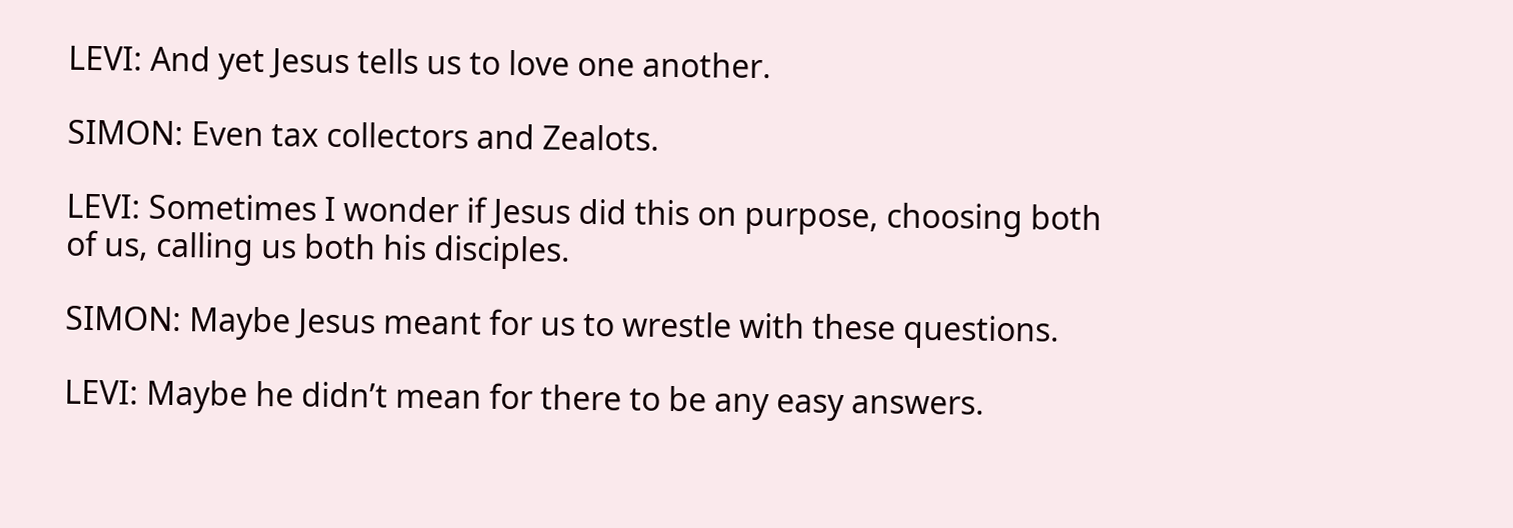LEVI: And yet Jesus tells us to love one another.

SIMON: Even tax collectors and Zealots.

LEVI: Sometimes I wonder if Jesus did this on purpose, choosing both of us, calling us both his disciples.

SIMON: Maybe Jesus meant for us to wrestle with these questions.

LEVI: Maybe he didn’t mean for there to be any easy answers.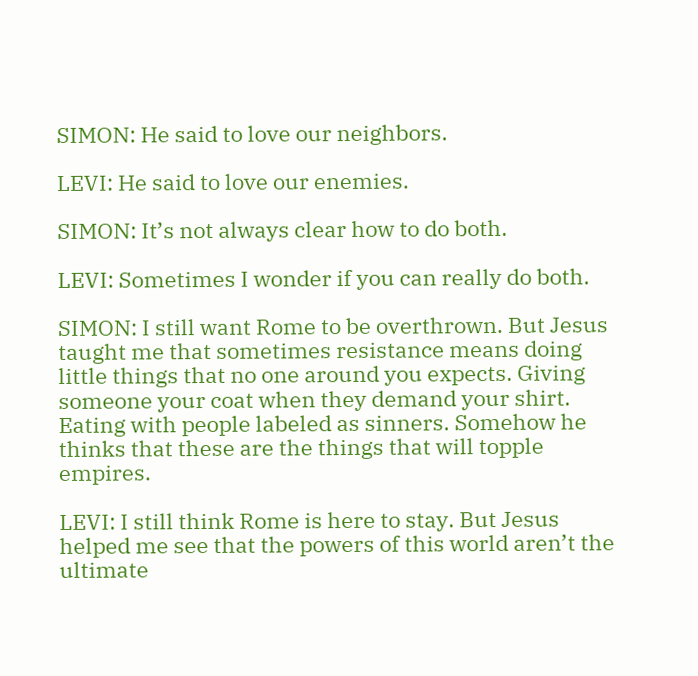SIMON: He said to love our neighbors.

LEVI: He said to love our enemies.

SIMON: It’s not always clear how to do both.

LEVI: Sometimes I wonder if you can really do both.

SIMON: I still want Rome to be overthrown. But Jesus taught me that sometimes resistance means doing little things that no one around you expects. Giving someone your coat when they demand your shirt. Eating with people labeled as sinners. Somehow he thinks that these are the things that will topple empires.

LEVI: I still think Rome is here to stay. But Jesus helped me see that the powers of this world aren’t the ultimate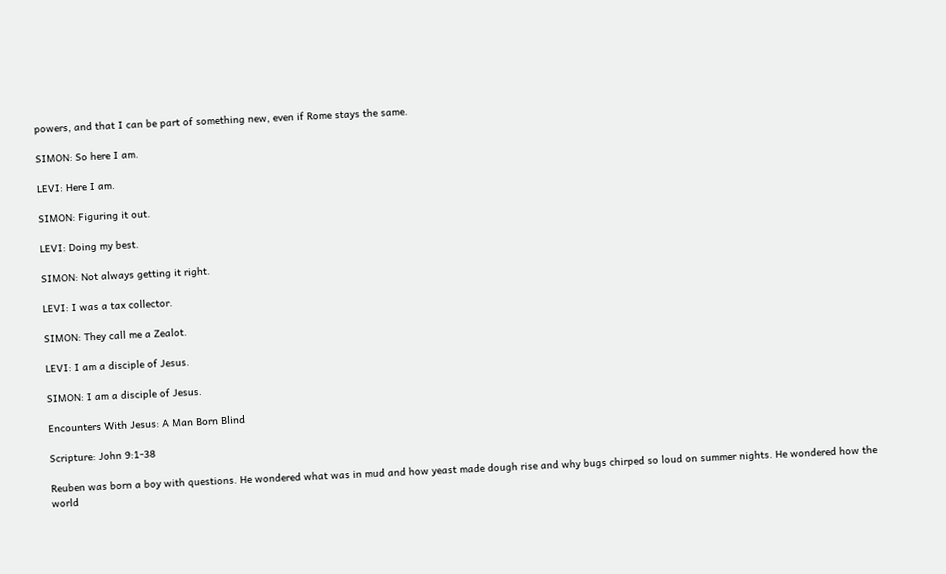powers, and that I can be part of something new, even if Rome stays the same.

SIMON: So here I am.

LEVI: Here I am.

SIMON: Figuring it out.

LEVI: Doing my best.

SIMON: Not always getting it right.

LEVI: I was a tax collector.

SIMON: They call me a Zealot.

LEVI: I am a disciple of Jesus.

SIMON: I am a disciple of Jesus.

Encounters With Jesus: A Man Born Blind

Scripture: John 9:1-38

Reuben was born a boy with questions. He wondered what was in mud and how yeast made dough rise and why bugs chirped so loud on summer nights. He wondered how the world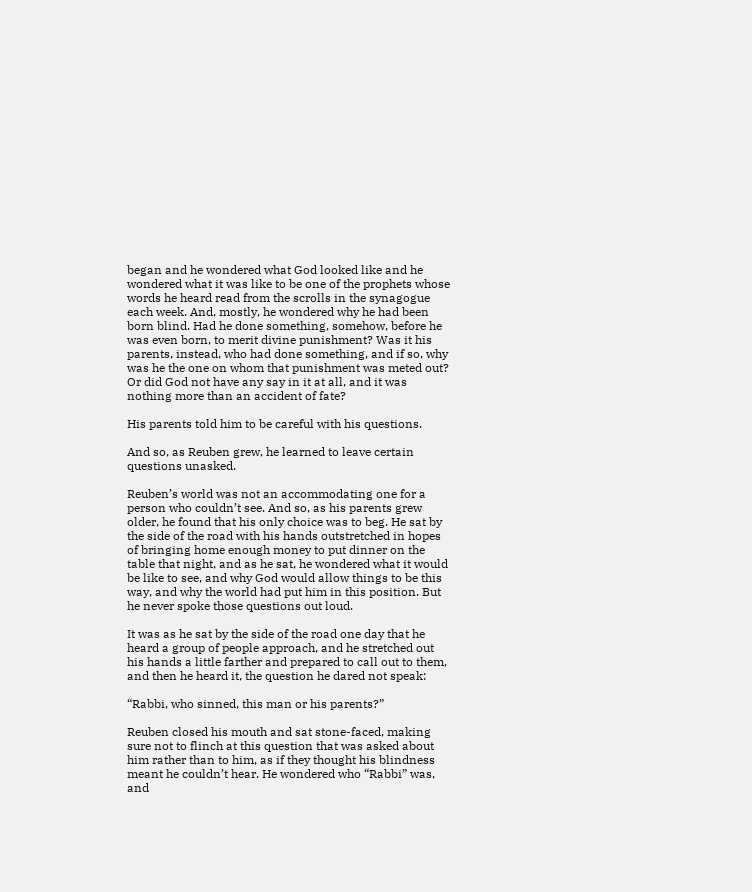began and he wondered what God looked like and he wondered what it was like to be one of the prophets whose words he heard read from the scrolls in the synagogue each week. And, mostly, he wondered why he had been born blind. Had he done something, somehow, before he was even born, to merit divine punishment? Was it his parents, instead, who had done something, and if so, why was he the one on whom that punishment was meted out? Or did God not have any say in it at all, and it was nothing more than an accident of fate?

His parents told him to be careful with his questions.

And so, as Reuben grew, he learned to leave certain questions unasked.

Reuben’s world was not an accommodating one for a person who couldn’t see. And so, as his parents grew older, he found that his only choice was to beg. He sat by the side of the road with his hands outstretched in hopes of bringing home enough money to put dinner on the table that night, and as he sat, he wondered what it would be like to see, and why God would allow things to be this way, and why the world had put him in this position. But he never spoke those questions out loud.

It was as he sat by the side of the road one day that he heard a group of people approach, and he stretched out his hands a little farther and prepared to call out to them, and then he heard it, the question he dared not speak:

“Rabbi, who sinned, this man or his parents?”

Reuben closed his mouth and sat stone-faced, making sure not to flinch at this question that was asked about him rather than to him, as if they thought his blindness meant he couldn’t hear. He wondered who “Rabbi” was, and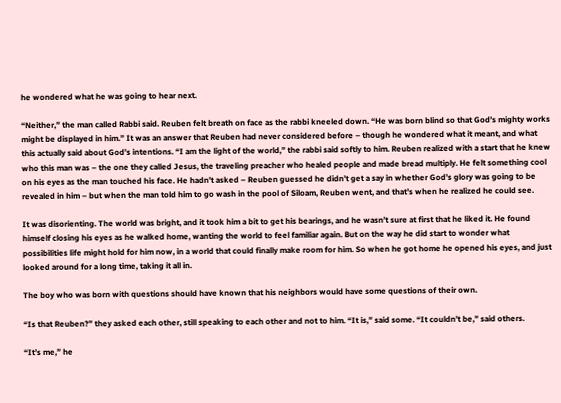he wondered what he was going to hear next.

“Neither,” the man called Rabbi said. Reuben felt breath on face as the rabbi kneeled down. “He was born blind so that God’s mighty works might be displayed in him.” It was an answer that Reuben had never considered before – though he wondered what it meant, and what this actually said about God’s intentions. “I am the light of the world,” the rabbi said softly to him. Reuben realized with a start that he knew who this man was – the one they called Jesus, the traveling preacher who healed people and made bread multiply. He felt something cool on his eyes as the man touched his face. He hadn’t asked – Reuben guessed he didn’t get a say in whether God’s glory was going to be revealed in him – but when the man told him to go wash in the pool of Siloam, Reuben went, and that’s when he realized he could see.

It was disorienting. The world was bright, and it took him a bit to get his bearings, and he wasn’t sure at first that he liked it. He found himself closing his eyes as he walked home, wanting the world to feel familiar again. But on the way he did start to wonder what possibilities life might hold for him now, in a world that could finally make room for him. So when he got home he opened his eyes, and just looked around for a long time, taking it all in.

The boy who was born with questions should have known that his neighbors would have some questions of their own.

“Is that Reuben?” they asked each other, still speaking to each other and not to him. “It is,” said some. “It couldn’t be,” said others.

“It’s me,” he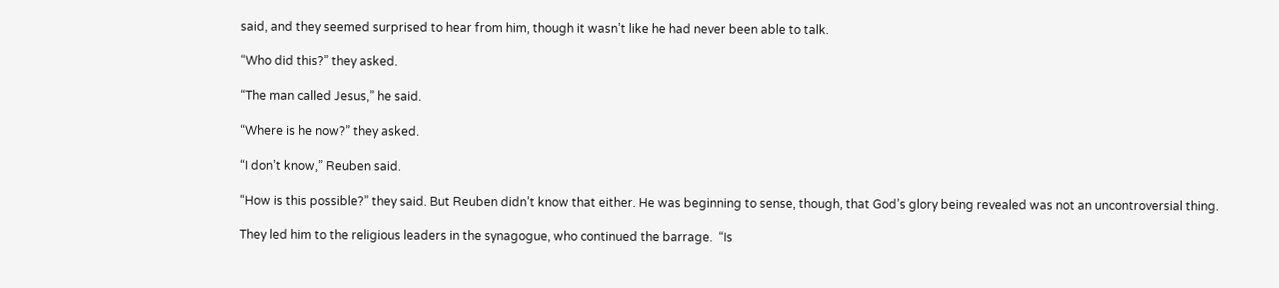said, and they seemed surprised to hear from him, though it wasn’t like he had never been able to talk.

“Who did this?” they asked.

“The man called Jesus,” he said.

“Where is he now?” they asked.

“I don’t know,” Reuben said.

“How is this possible?” they said. But Reuben didn’t know that either. He was beginning to sense, though, that God’s glory being revealed was not an uncontroversial thing.

They led him to the religious leaders in the synagogue, who continued the barrage.  “Is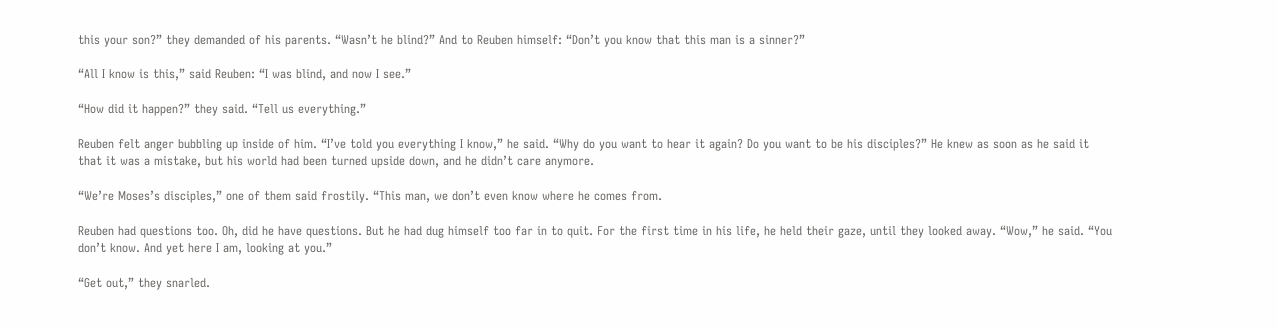this your son?” they demanded of his parents. “Wasn’t he blind?” And to Reuben himself: “Don’t you know that this man is a sinner?”

“All I know is this,” said Reuben: “I was blind, and now I see.”

“How did it happen?” they said. “Tell us everything.”

Reuben felt anger bubbling up inside of him. “I’ve told you everything I know,” he said. “Why do you want to hear it again? Do you want to be his disciples?” He knew as soon as he said it that it was a mistake, but his world had been turned upside down, and he didn’t care anymore.

“We’re Moses’s disciples,” one of them said frostily. “This man, we don’t even know where he comes from.

Reuben had questions too. Oh, did he have questions. But he had dug himself too far in to quit. For the first time in his life, he held their gaze, until they looked away. “Wow,” he said. “You don’t know. And yet here I am, looking at you.”

“Get out,” they snarled.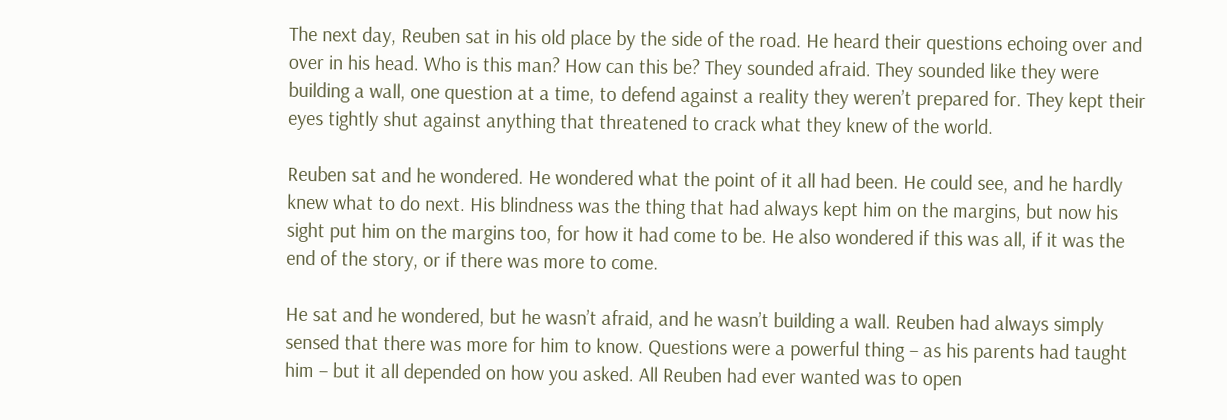The next day, Reuben sat in his old place by the side of the road. He heard their questions echoing over and over in his head. Who is this man? How can this be? They sounded afraid. They sounded like they were building a wall, one question at a time, to defend against a reality they weren’t prepared for. They kept their eyes tightly shut against anything that threatened to crack what they knew of the world.

Reuben sat and he wondered. He wondered what the point of it all had been. He could see, and he hardly knew what to do next. His blindness was the thing that had always kept him on the margins, but now his sight put him on the margins too, for how it had come to be. He also wondered if this was all, if it was the end of the story, or if there was more to come.

He sat and he wondered, but he wasn’t afraid, and he wasn’t building a wall. Reuben had always simply sensed that there was more for him to know. Questions were a powerful thing – as his parents had taught him – but it all depended on how you asked. All Reuben had ever wanted was to open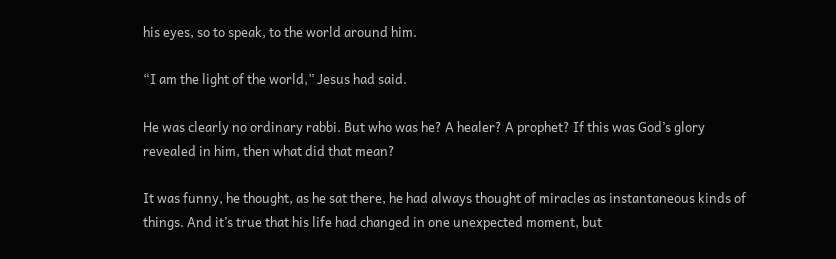his eyes, so to speak, to the world around him.

“I am the light of the world,” Jesus had said.

He was clearly no ordinary rabbi. But who was he? A healer? A prophet? If this was God’s glory revealed in him, then what did that mean?

It was funny, he thought, as he sat there, he had always thought of miracles as instantaneous kinds of things. And it’s true that his life had changed in one unexpected moment, but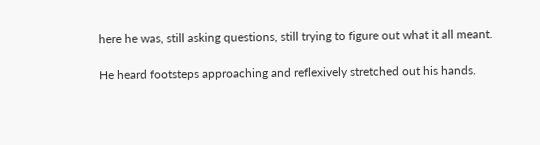here he was, still asking questions, still trying to figure out what it all meant.

He heard footsteps approaching and reflexively stretched out his hands.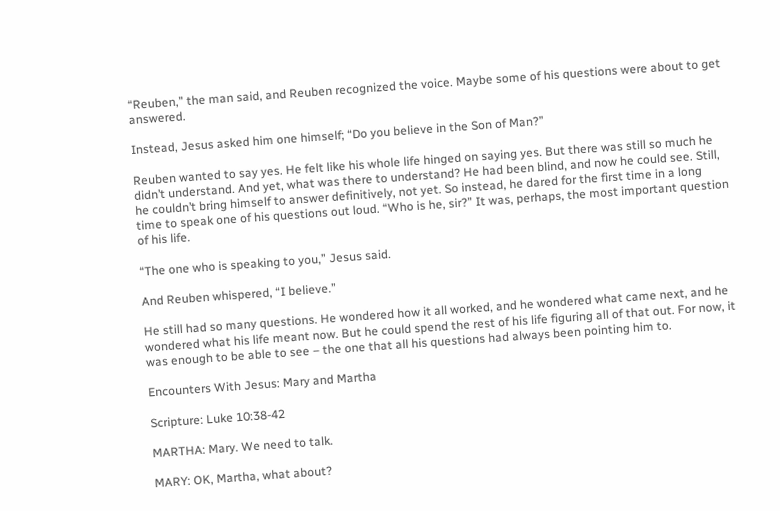“Reuben,” the man said, and Reuben recognized the voice. Maybe some of his questions were about to get answered.

Instead, Jesus asked him one himself; “Do you believe in the Son of Man?”

Reuben wanted to say yes. He felt like his whole life hinged on saying yes. But there was still so much he didn’t understand. And yet, what was there to understand? He had been blind, and now he could see. Still, he couldn’t bring himself to answer definitively, not yet. So instead, he dared for the first time in a long time to speak one of his questions out loud. “Who is he, sir?” It was, perhaps, the most important question of his life.

“The one who is speaking to you,” Jesus said.

And Reuben whispered, “I believe.”

He still had so many questions. He wondered how it all worked, and he wondered what came next, and he wondered what his life meant now. But he could spend the rest of his life figuring all of that out. For now, it was enough to be able to see – the one that all his questions had always been pointing him to.

Encounters With Jesus: Mary and Martha

Scripture: Luke 10:38-42

MARTHA: Mary. We need to talk.

MARY: OK, Martha, what about?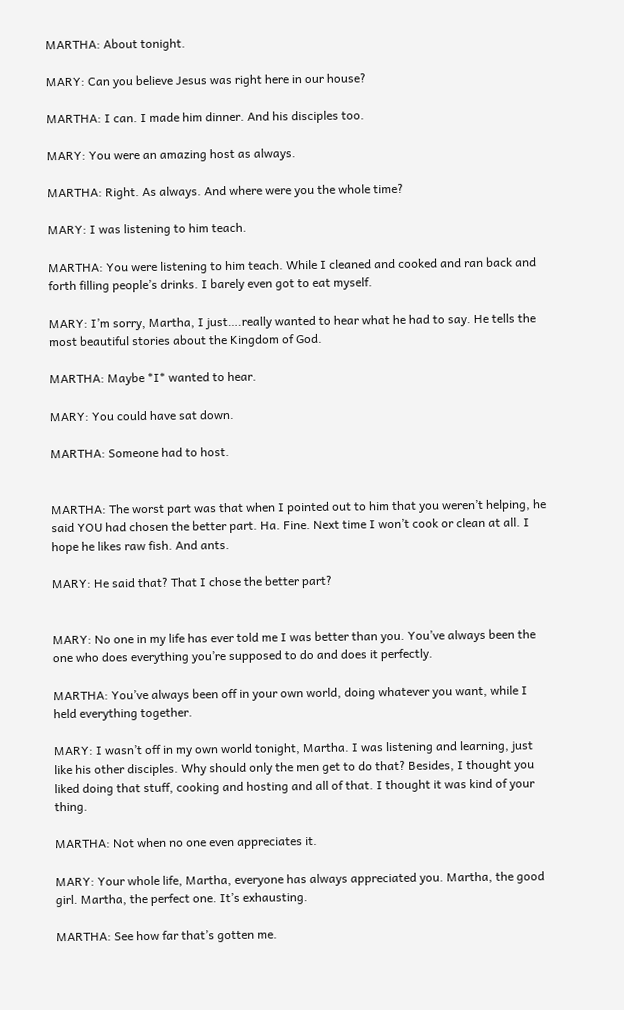MARTHA: About tonight.

MARY: Can you believe Jesus was right here in our house?

MARTHA: I can. I made him dinner. And his disciples too.

MARY: You were an amazing host as always.

MARTHA: Right. As always. And where were you the whole time?

MARY: I was listening to him teach.

MARTHA: You were listening to him teach. While I cleaned and cooked and ran back and forth filling people’s drinks. I barely even got to eat myself.

MARY: I’m sorry, Martha, I just….really wanted to hear what he had to say. He tells the most beautiful stories about the Kingdom of God.

MARTHA: Maybe *I* wanted to hear.

MARY: You could have sat down.

MARTHA: Someone had to host.


MARTHA: The worst part was that when I pointed out to him that you weren’t helping, he said YOU had chosen the better part. Ha. Fine. Next time I won’t cook or clean at all. I hope he likes raw fish. And ants.

MARY: He said that? That I chose the better part?


MARY: No one in my life has ever told me I was better than you. You’ve always been the one who does everything you’re supposed to do and does it perfectly.

MARTHA: You’ve always been off in your own world, doing whatever you want, while I held everything together.

MARY: I wasn’t off in my own world tonight, Martha. I was listening and learning, just like his other disciples. Why should only the men get to do that? Besides, I thought you liked doing that stuff, cooking and hosting and all of that. I thought it was kind of your thing.

MARTHA: Not when no one even appreciates it.

MARY: Your whole life, Martha, everyone has always appreciated you. Martha, the good girl. Martha, the perfect one. It’s exhausting.

MARTHA: See how far that’s gotten me.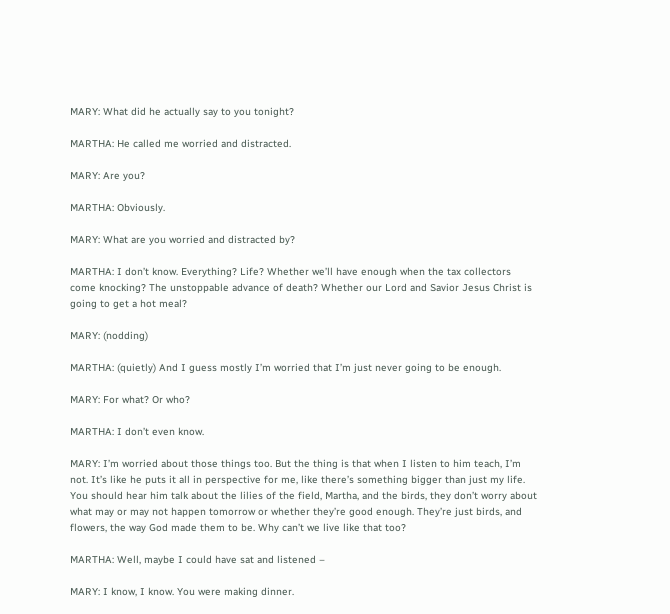MARY: What did he actually say to you tonight?

MARTHA: He called me worried and distracted.

MARY: Are you?

MARTHA: Obviously.

MARY: What are you worried and distracted by?

MARTHA: I don’t know. Everything? Life? Whether we’ll have enough when the tax collectors come knocking? The unstoppable advance of death? Whether our Lord and Savior Jesus Christ is going to get a hot meal?

MARY: (nodding)

MARTHA: (quietly) And I guess mostly I’m worried that I’m just never going to be enough.

MARY: For what? Or who?

MARTHA: I don’t even know.

MARY: I’m worried about those things too. But the thing is that when I listen to him teach, I’m not. It’s like he puts it all in perspective for me, like there’s something bigger than just my life. You should hear him talk about the lilies of the field, Martha, and the birds, they don’t worry about what may or may not happen tomorrow or whether they’re good enough. They’re just birds, and flowers, the way God made them to be. Why can’t we live like that too?

MARTHA: Well, maybe I could have sat and listened –

MARY: I know, I know. You were making dinner.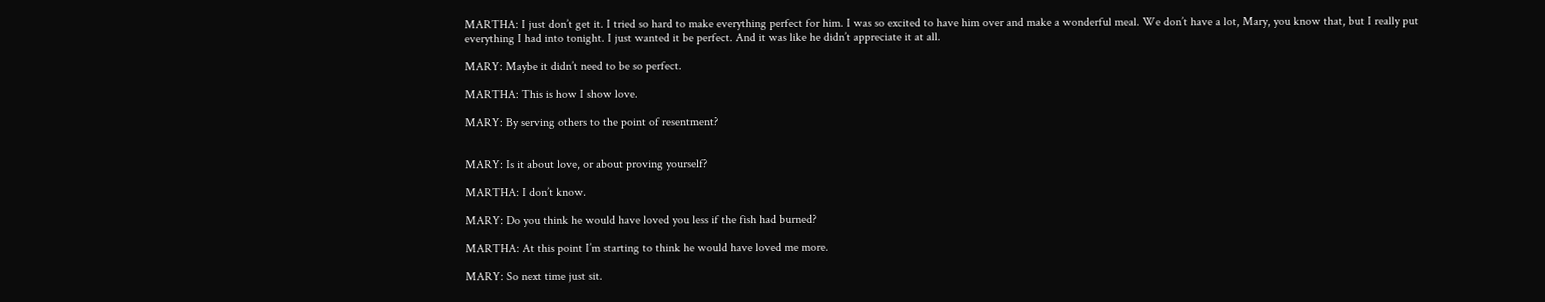MARTHA: I just don’t get it. I tried so hard to make everything perfect for him. I was so excited to have him over and make a wonderful meal. We don’t have a lot, Mary, you know that, but I really put everything I had into tonight. I just wanted it be perfect. And it was like he didn’t appreciate it at all.

MARY: Maybe it didn’t need to be so perfect.

MARTHA: This is how I show love.

MARY: By serving others to the point of resentment?


MARY: Is it about love, or about proving yourself?

MARTHA: I don’t know.

MARY: Do you think he would have loved you less if the fish had burned?

MARTHA: At this point I’m starting to think he would have loved me more.

MARY: So next time just sit.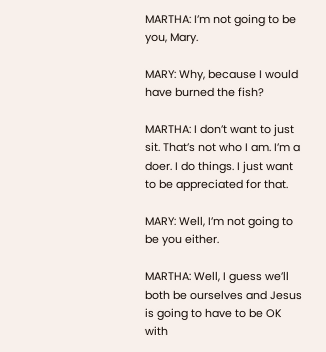MARTHA: I’m not going to be you, Mary.

MARY: Why, because I would have burned the fish?

MARTHA: I don’t want to just sit. That’s not who I am. I’m a doer. I do things. I just want to be appreciated for that.

MARY: Well, I’m not going to be you either.

MARTHA: Well, I guess we’ll both be ourselves and Jesus is going to have to be OK with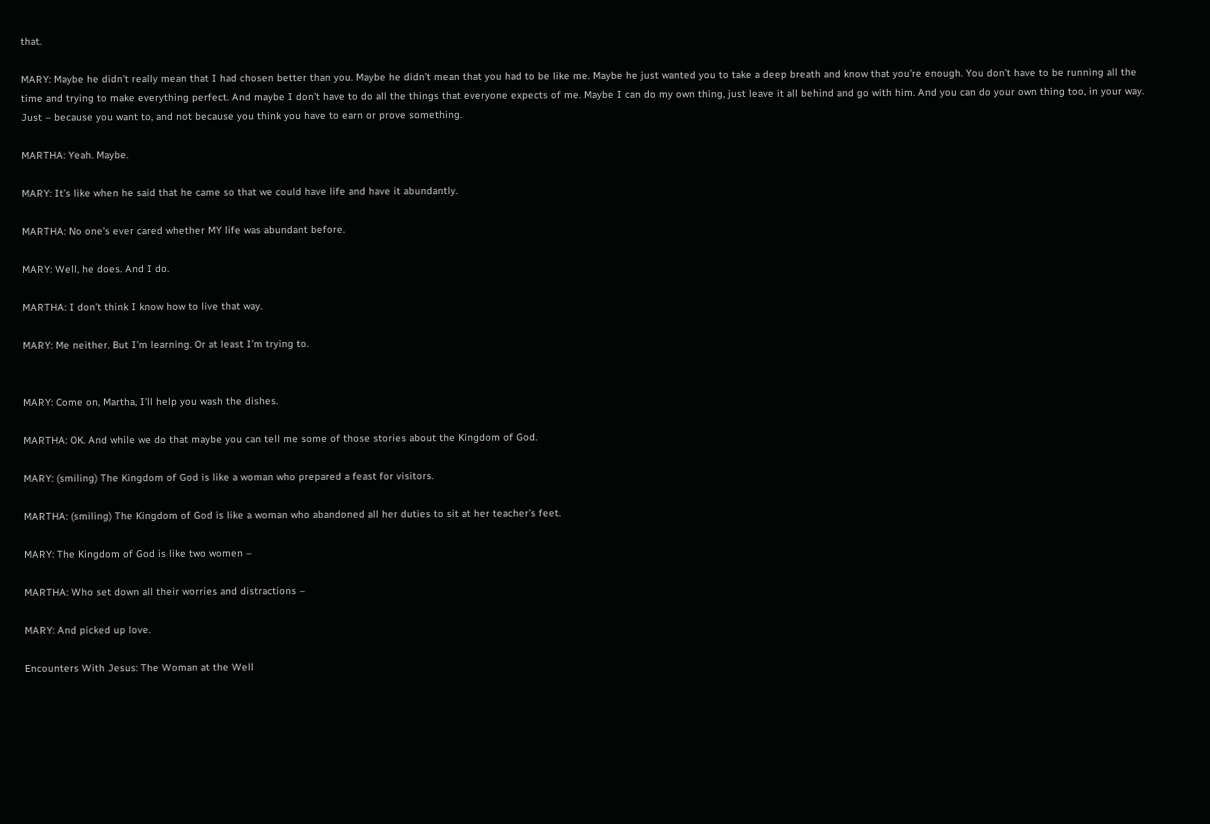that.

MARY: Maybe he didn’t really mean that I had chosen better than you. Maybe he didn’t mean that you had to be like me. Maybe he just wanted you to take a deep breath and know that you’re enough. You don’t have to be running all the time and trying to make everything perfect. And maybe I don’t have to do all the things that everyone expects of me. Maybe I can do my own thing, just leave it all behind and go with him. And you can do your own thing too, in your way. Just – because you want to, and not because you think you have to earn or prove something.

MARTHA: Yeah. Maybe.

MARY: It’s like when he said that he came so that we could have life and have it abundantly.

MARTHA: No one’s ever cared whether MY life was abundant before.

MARY: Well, he does. And I do.

MARTHA: I don’t think I know how to live that way.

MARY: Me neither. But I’m learning. Or at least I’m trying to.


MARY: Come on, Martha, I’ll help you wash the dishes.

MARTHA: OK. And while we do that maybe you can tell me some of those stories about the Kingdom of God.

MARY: (smiling) The Kingdom of God is like a woman who prepared a feast for visitors.

MARTHA: (smiling) The Kingdom of God is like a woman who abandoned all her duties to sit at her teacher’s feet.

MARY: The Kingdom of God is like two women –

MARTHA: Who set down all their worries and distractions –

MARY: And picked up love.

Encounters With Jesus: The Woman at the Well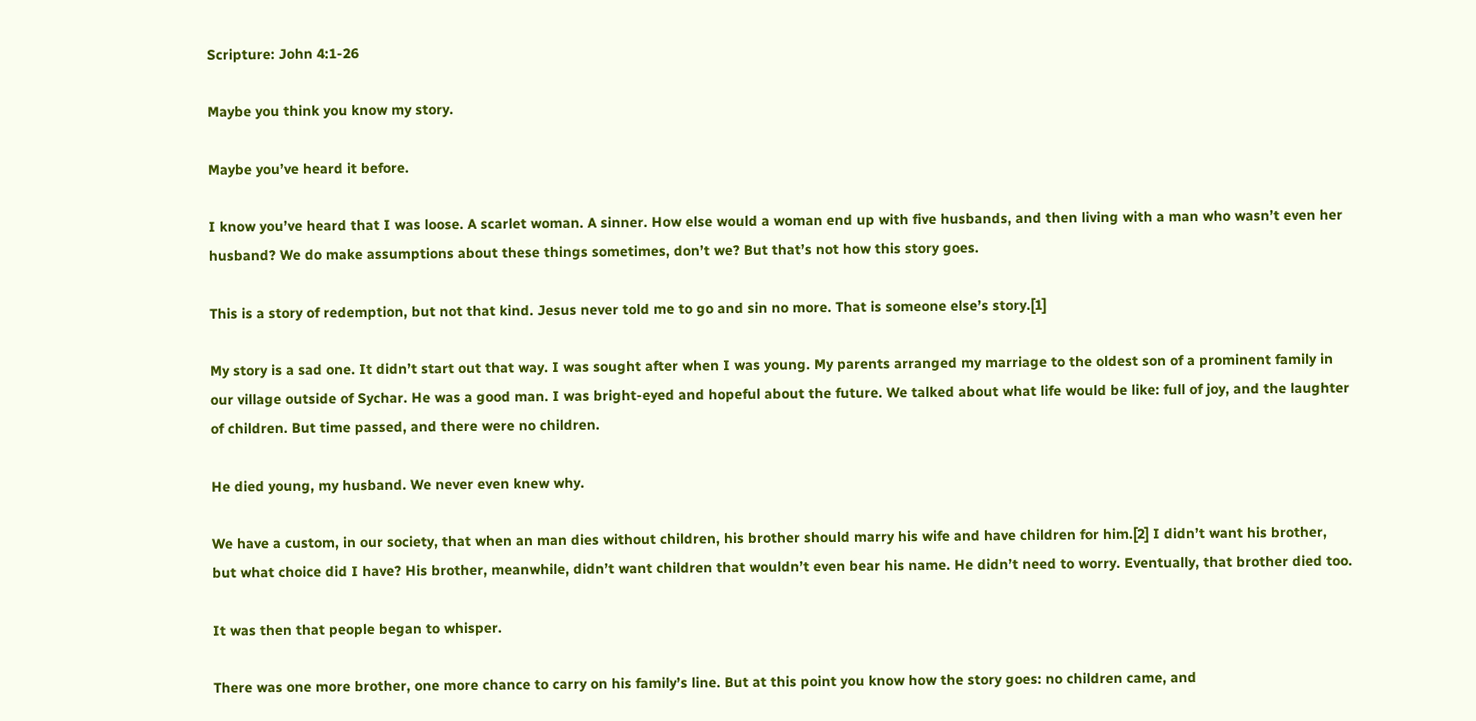Scripture: John 4:1-26

Maybe you think you know my story.

Maybe you’ve heard it before.

I know you’ve heard that I was loose. A scarlet woman. A sinner. How else would a woman end up with five husbands, and then living with a man who wasn’t even her husband? We do make assumptions about these things sometimes, don’t we? But that’s not how this story goes.

This is a story of redemption, but not that kind. Jesus never told me to go and sin no more. That is someone else’s story.[1]

My story is a sad one. It didn’t start out that way. I was sought after when I was young. My parents arranged my marriage to the oldest son of a prominent family in our village outside of Sychar. He was a good man. I was bright-eyed and hopeful about the future. We talked about what life would be like: full of joy, and the laughter of children. But time passed, and there were no children.

He died young, my husband. We never even knew why.

We have a custom, in our society, that when an man dies without children, his brother should marry his wife and have children for him.[2] I didn’t want his brother, but what choice did I have? His brother, meanwhile, didn’t want children that wouldn’t even bear his name. He didn’t need to worry. Eventually, that brother died too.

It was then that people began to whisper.

There was one more brother, one more chance to carry on his family’s line. But at this point you know how the story goes: no children came, and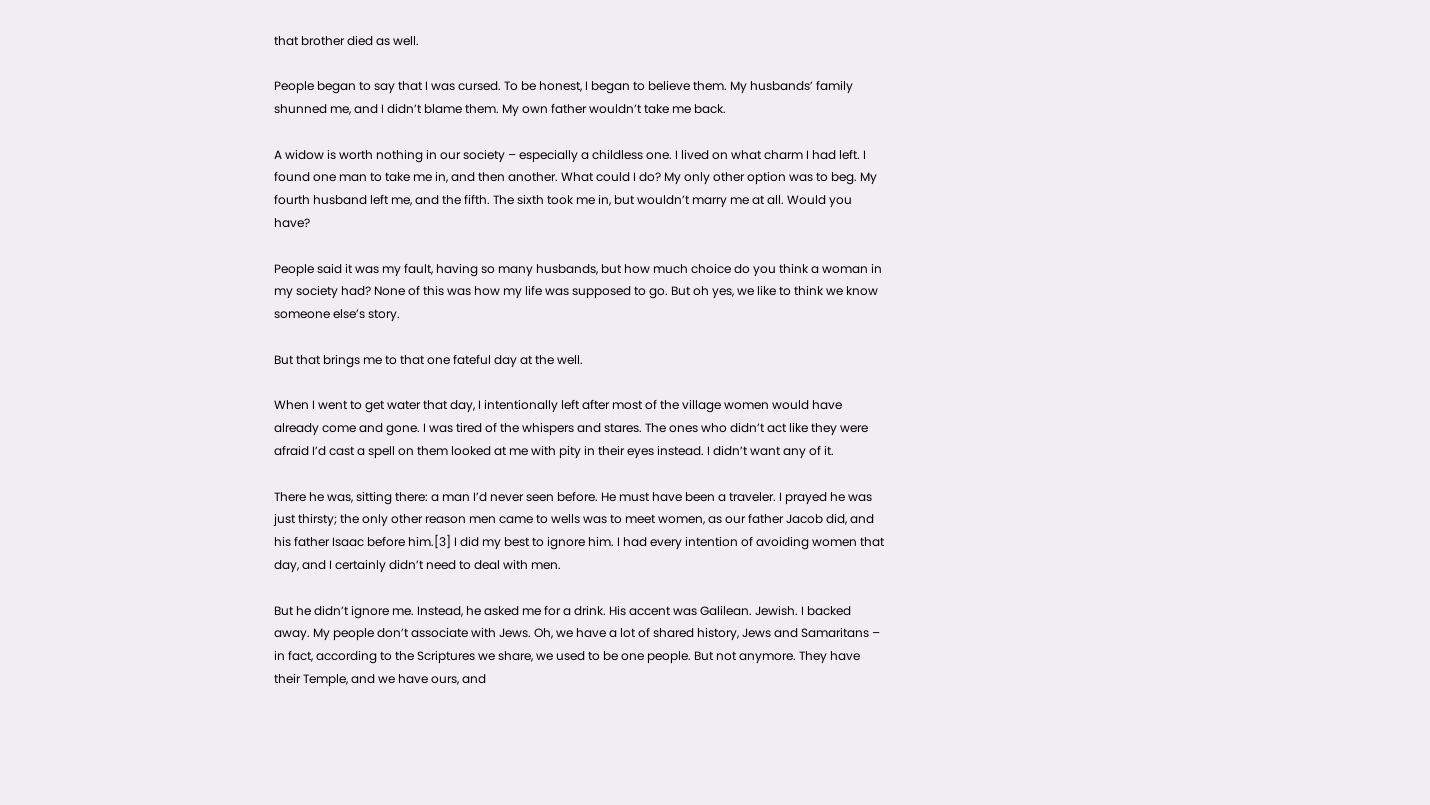that brother died as well.

People began to say that I was cursed. To be honest, I began to believe them. My husbands’ family shunned me, and I didn’t blame them. My own father wouldn’t take me back.

A widow is worth nothing in our society – especially a childless one. I lived on what charm I had left. I found one man to take me in, and then another. What could I do? My only other option was to beg. My fourth husband left me, and the fifth. The sixth took me in, but wouldn’t marry me at all. Would you have?

People said it was my fault, having so many husbands, but how much choice do you think a woman in my society had? None of this was how my life was supposed to go. But oh yes, we like to think we know someone else’s story.

But that brings me to that one fateful day at the well.

When I went to get water that day, I intentionally left after most of the village women would have already come and gone. I was tired of the whispers and stares. The ones who didn’t act like they were afraid I’d cast a spell on them looked at me with pity in their eyes instead. I didn’t want any of it.

There he was, sitting there: a man I’d never seen before. He must have been a traveler. I prayed he was just thirsty; the only other reason men came to wells was to meet women, as our father Jacob did, and his father Isaac before him.[3] I did my best to ignore him. I had every intention of avoiding women that day, and I certainly didn’t need to deal with men.

But he didn’t ignore me. Instead, he asked me for a drink. His accent was Galilean. Jewish. I backed away. My people don’t associate with Jews. Oh, we have a lot of shared history, Jews and Samaritans – in fact, according to the Scriptures we share, we used to be one people. But not anymore. They have their Temple, and we have ours, and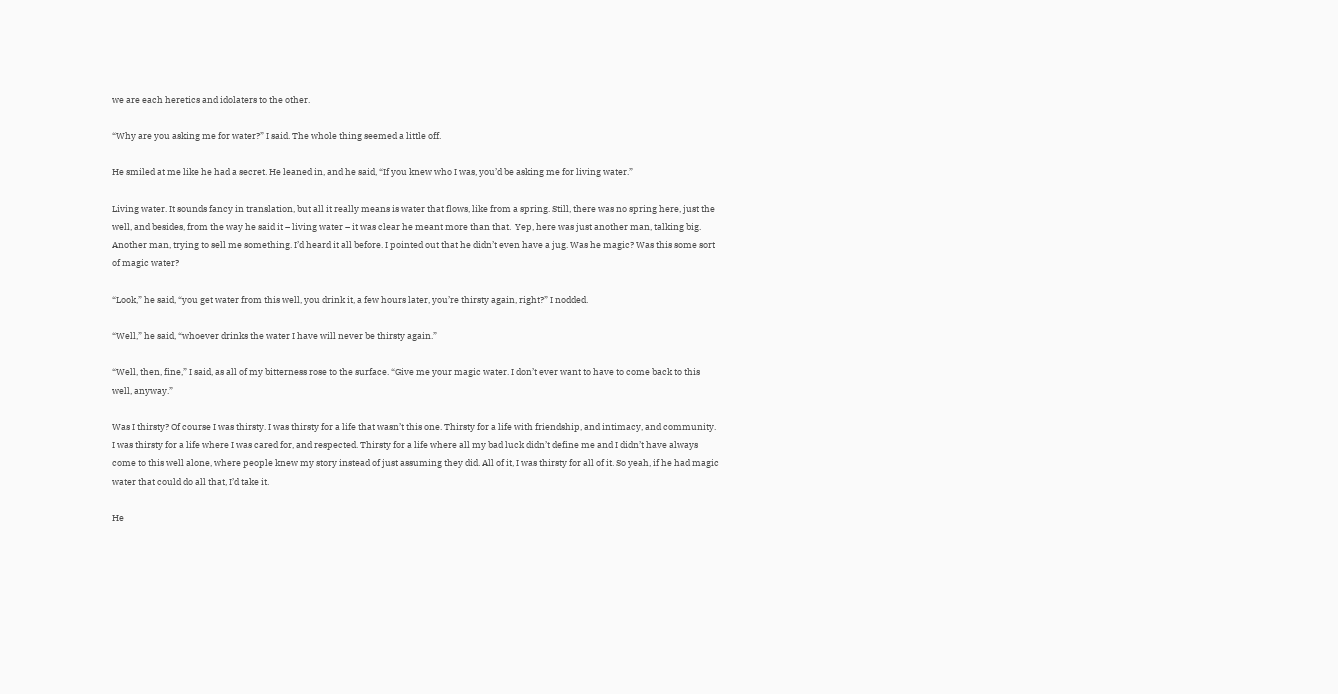we are each heretics and idolaters to the other.

“Why are you asking me for water?” I said. The whole thing seemed a little off.

He smiled at me like he had a secret. He leaned in, and he said, “If you knew who I was, you’d be asking me for living water.”

Living water. It sounds fancy in translation, but all it really means is water that flows, like from a spring. Still, there was no spring here, just the well, and besides, from the way he said it – living water – it was clear he meant more than that.  Yep, here was just another man, talking big. Another man, trying to sell me something. I’d heard it all before. I pointed out that he didn’t even have a jug. Was he magic? Was this some sort of magic water?

“Look,” he said, “you get water from this well, you drink it, a few hours later, you’re thirsty again, right?” I nodded.

“Well,” he said, “whoever drinks the water I have will never be thirsty again.”

“Well, then, fine,” I said, as all of my bitterness rose to the surface. “Give me your magic water. I don’t ever want to have to come back to this well, anyway.”

Was I thirsty? Of course I was thirsty. I was thirsty for a life that wasn’t this one. Thirsty for a life with friendship, and intimacy, and community. I was thirsty for a life where I was cared for, and respected. Thirsty for a life where all my bad luck didn’t define me and I didn’t have always come to this well alone, where people knew my story instead of just assuming they did. All of it, I was thirsty for all of it. So yeah, if he had magic water that could do all that, I’d take it.

He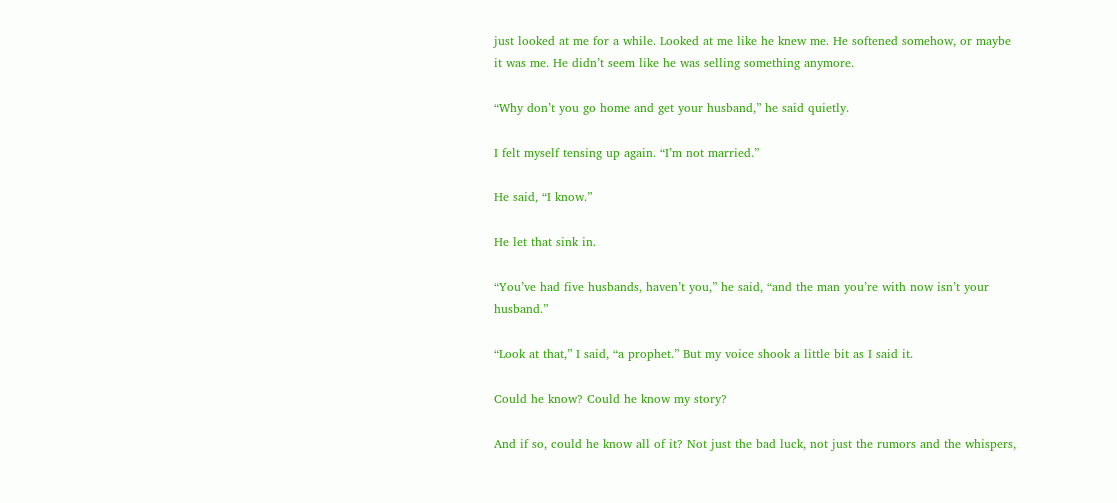just looked at me for a while. Looked at me like he knew me. He softened somehow, or maybe it was me. He didn’t seem like he was selling something anymore.

“Why don’t you go home and get your husband,” he said quietly.

I felt myself tensing up again. “I’m not married.”

He said, “I know.”

He let that sink in.

“You’ve had five husbands, haven’t you,” he said, “and the man you’re with now isn’t your husband.”

“Look at that,” I said, “a prophet.” But my voice shook a little bit as I said it.

Could he know? Could he know my story?

And if so, could he know all of it? Not just the bad luck, not just the rumors and the whispers,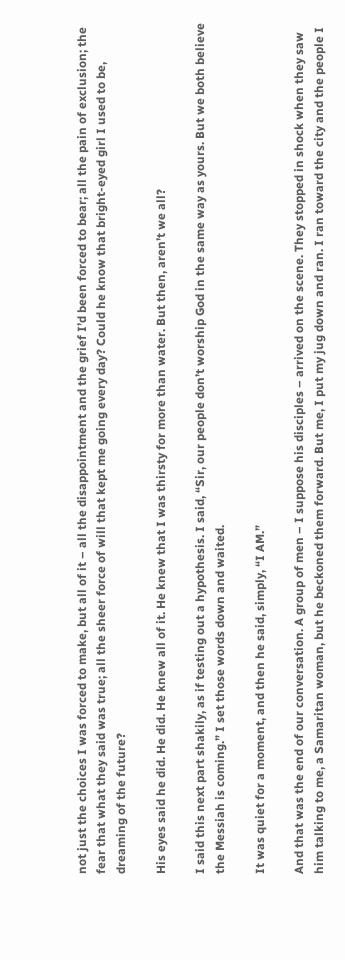not just the choices I was forced to make, but all of it – all the disappointment and the grief I’d been forced to bear; all the pain of exclusion; the fear that what they said was true; all the sheer force of will that kept me going every day? Could he know that bright-eyed girl I used to be, dreaming of the future?

His eyes said he did. He did. He knew all of it. He knew that I was thirsty for more than water. But then, aren’t we all?

I said this next part shakily, as if testing out a hypothesis. I said, “Sir, our people don’t worship God in the same way as yours. But we both believe the Messiah is coming.” I set those words down and waited.

It was quiet for a moment, and then he said, simply, “I AM.”

And that was the end of our conversation. A group of men – I suppose his disciples – arrived on the scene. They stopped in shock when they saw him talking to me, a Samaritan woman, but he beckoned them forward. But me, I put my jug down and ran. I ran toward the city and the people I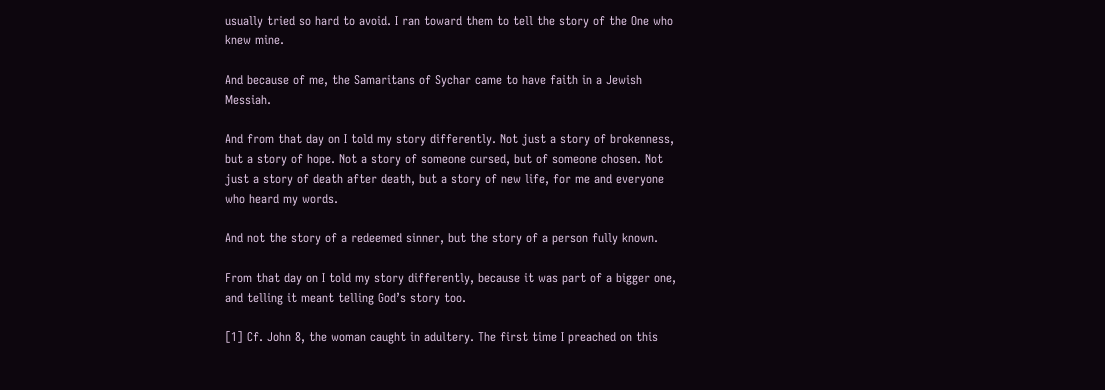usually tried so hard to avoid. I ran toward them to tell the story of the One who knew mine.

And because of me, the Samaritans of Sychar came to have faith in a Jewish Messiah.

And from that day on I told my story differently. Not just a story of brokenness, but a story of hope. Not a story of someone cursed, but of someone chosen. Not just a story of death after death, but a story of new life, for me and everyone who heard my words.

And not the story of a redeemed sinner, but the story of a person fully known.

From that day on I told my story differently, because it was part of a bigger one, and telling it meant telling God’s story too.

[1] Cf. John 8, the woman caught in adultery. The first time I preached on this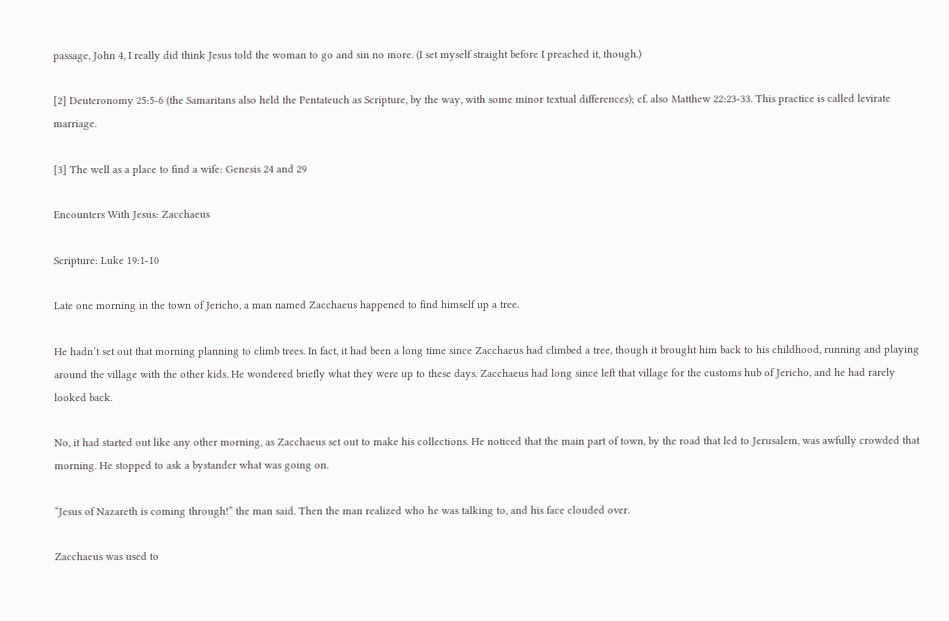passage, John 4, I really did think Jesus told the woman to go and sin no more. (I set myself straight before I preached it, though.)

[2] Deuteronomy 25:5-6 (the Samaritans also held the Pentateuch as Scripture, by the way, with some minor textual differences); cf. also Matthew 22:23-33. This practice is called levirate marriage.

[3] The well as a place to find a wife: Genesis 24 and 29

Encounters With Jesus: Zacchaeus

Scripture: Luke 19:1-10

Late one morning in the town of Jericho, a man named Zacchaeus happened to find himself up a tree.

He hadn’t set out that morning planning to climb trees. In fact, it had been a long time since Zacchaeus had climbed a tree, though it brought him back to his childhood, running and playing around the village with the other kids. He wondered briefly what they were up to these days. Zacchaeus had long since left that village for the customs hub of Jericho, and he had rarely looked back.

No, it had started out like any other morning, as Zacchaeus set out to make his collections. He noticed that the main part of town, by the road that led to Jerusalem, was awfully crowded that morning. He stopped to ask a bystander what was going on.

“Jesus of Nazareth is coming through!” the man said. Then the man realized who he was talking to, and his face clouded over.

Zacchaeus was used to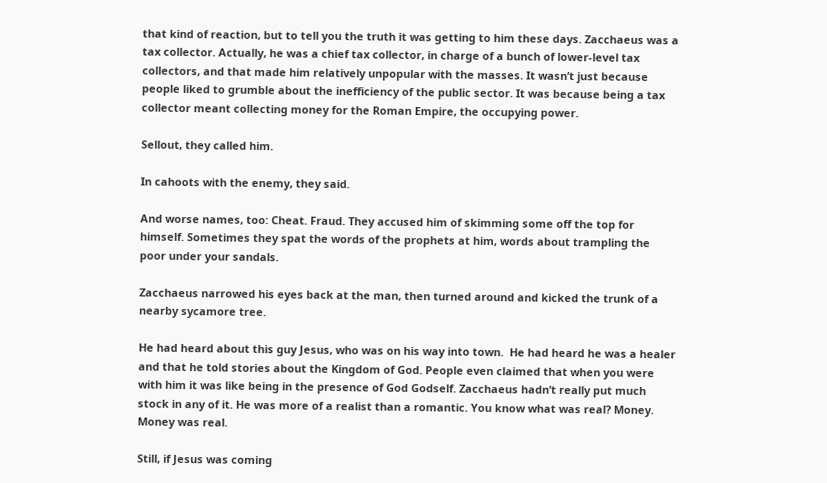that kind of reaction, but to tell you the truth it was getting to him these days. Zacchaeus was a tax collector. Actually, he was a chief tax collector, in charge of a bunch of lower-level tax collectors, and that made him relatively unpopular with the masses. It wasn’t just because people liked to grumble about the inefficiency of the public sector. It was because being a tax collector meant collecting money for the Roman Empire, the occupying power.

Sellout, they called him.

In cahoots with the enemy, they said.

And worse names, too: Cheat. Fraud. They accused him of skimming some off the top for himself. Sometimes they spat the words of the prophets at him, words about trampling the poor under your sandals.

Zacchaeus narrowed his eyes back at the man, then turned around and kicked the trunk of a nearby sycamore tree.

He had heard about this guy Jesus, who was on his way into town.  He had heard he was a healer and that he told stories about the Kingdom of God. People even claimed that when you were with him it was like being in the presence of God Godself. Zacchaeus hadn’t really put much stock in any of it. He was more of a realist than a romantic. You know what was real? Money. Money was real.

Still, if Jesus was coming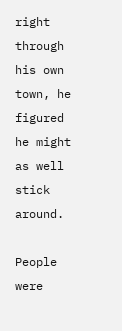right through his own town, he figured he might as well stick around.

People were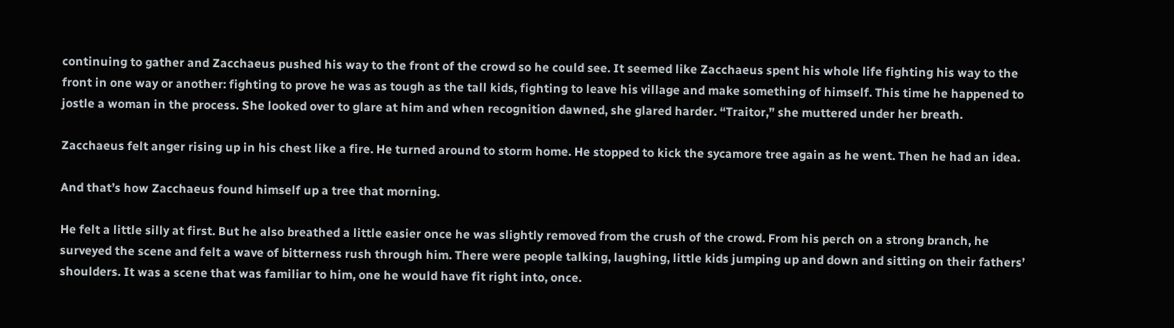continuing to gather and Zacchaeus pushed his way to the front of the crowd so he could see. It seemed like Zacchaeus spent his whole life fighting his way to the front in one way or another: fighting to prove he was as tough as the tall kids, fighting to leave his village and make something of himself. This time he happened to jostle a woman in the process. She looked over to glare at him and when recognition dawned, she glared harder. “Traitor,” she muttered under her breath.

Zacchaeus felt anger rising up in his chest like a fire. He turned around to storm home. He stopped to kick the sycamore tree again as he went. Then he had an idea.

And that’s how Zacchaeus found himself up a tree that morning.

He felt a little silly at first. But he also breathed a little easier once he was slightly removed from the crush of the crowd. From his perch on a strong branch, he surveyed the scene and felt a wave of bitterness rush through him. There were people talking, laughing, little kids jumping up and down and sitting on their fathers’ shoulders. It was a scene that was familiar to him, one he would have fit right into, once.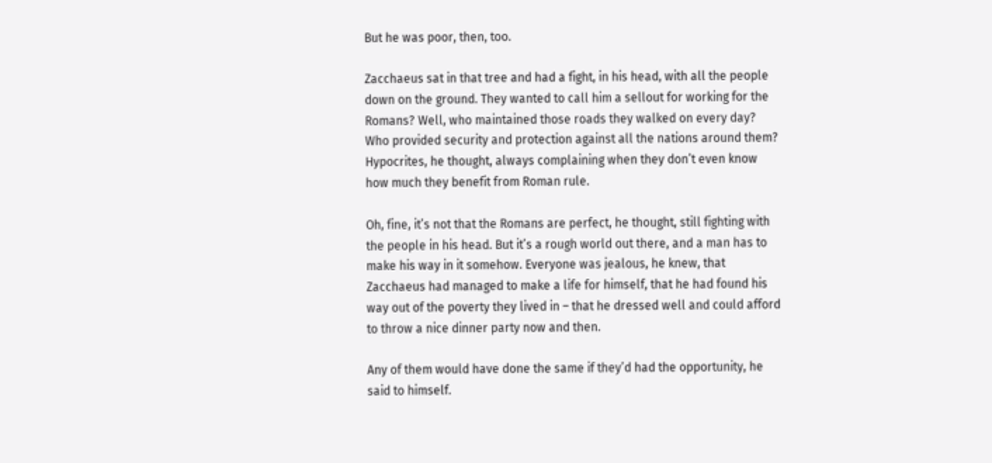But he was poor, then, too.

Zacchaeus sat in that tree and had a fight, in his head, with all the people down on the ground. They wanted to call him a sellout for working for the Romans? Well, who maintained those roads they walked on every day? Who provided security and protection against all the nations around them? Hypocrites, he thought, always complaining when they don’t even know how much they benefit from Roman rule.

Oh, fine, it’s not that the Romans are perfect, he thought, still fighting with the people in his head. But it’s a rough world out there, and a man has to make his way in it somehow. Everyone was jealous, he knew, that Zacchaeus had managed to make a life for himself, that he had found his way out of the poverty they lived in – that he dressed well and could afford to throw a nice dinner party now and then.

Any of them would have done the same if they’d had the opportunity, he said to himself.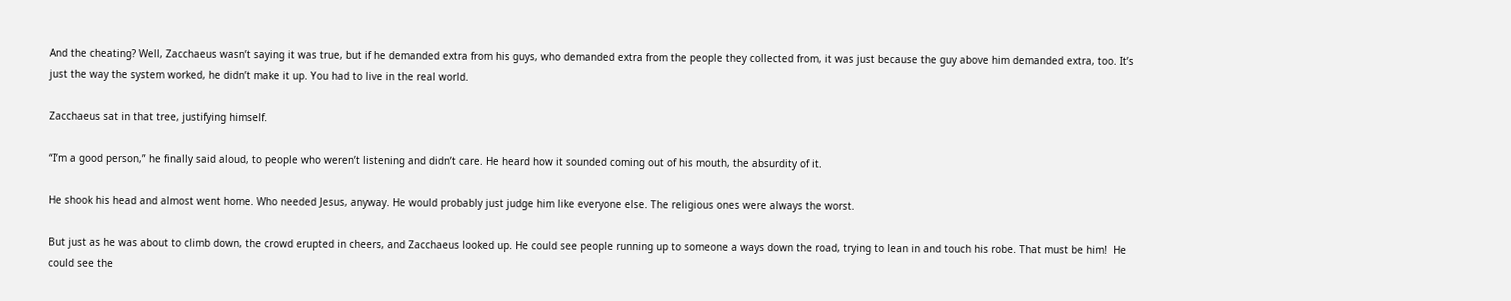And the cheating? Well, Zacchaeus wasn’t saying it was true, but if he demanded extra from his guys, who demanded extra from the people they collected from, it was just because the guy above him demanded extra, too. It’s just the way the system worked, he didn’t make it up. You had to live in the real world.

Zacchaeus sat in that tree, justifying himself.

“I’m a good person,” he finally said aloud, to people who weren’t listening and didn’t care. He heard how it sounded coming out of his mouth, the absurdity of it.

He shook his head and almost went home. Who needed Jesus, anyway. He would probably just judge him like everyone else. The religious ones were always the worst.

But just as he was about to climb down, the crowd erupted in cheers, and Zacchaeus looked up. He could see people running up to someone a ways down the road, trying to lean in and touch his robe. That must be him!  He could see the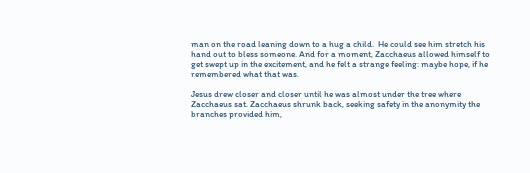man on the road leaning down to a hug a child.  He could see him stretch his hand out to bless someone. And for a moment, Zacchaeus allowed himself to get swept up in the excitement, and he felt a strange feeling: maybe hope, if he remembered what that was.

Jesus drew closer and closer until he was almost under the tree where Zacchaeus sat. Zacchaeus shrunk back, seeking safety in the anonymity the branches provided him,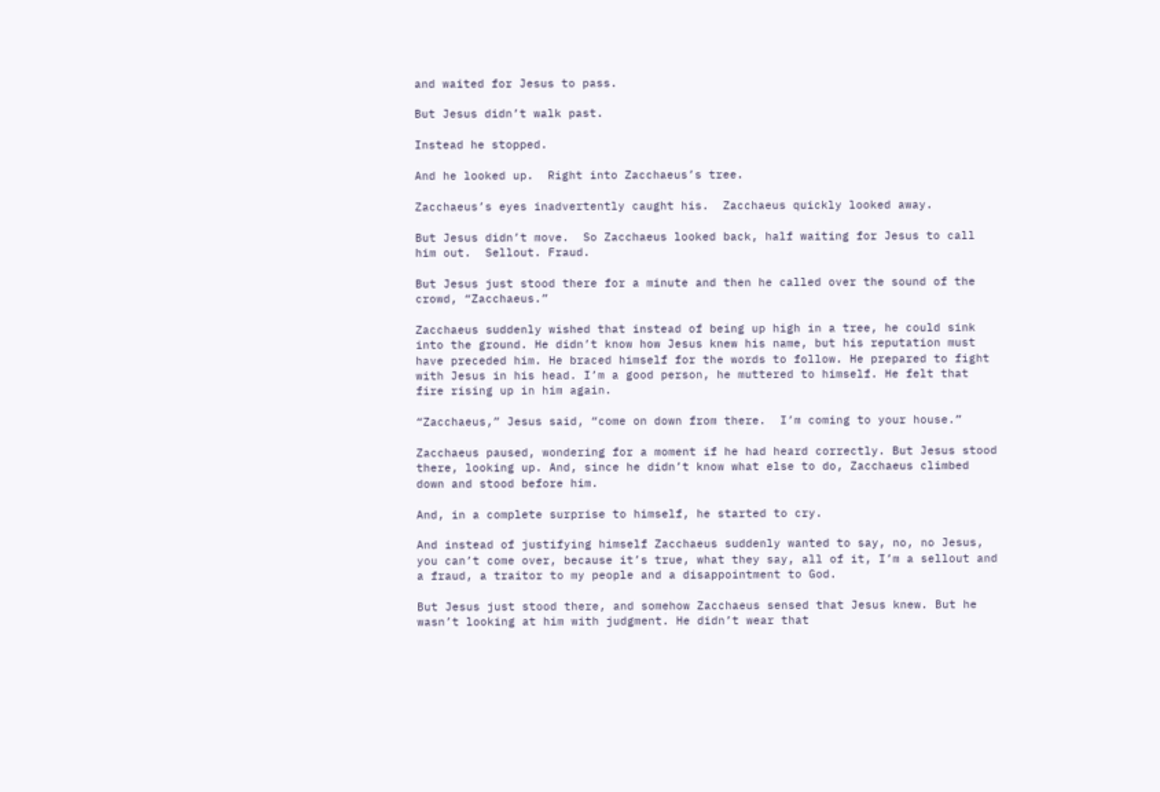and waited for Jesus to pass.

But Jesus didn’t walk past.

Instead he stopped.

And he looked up.  Right into Zacchaeus’s tree.

Zacchaeus’s eyes inadvertently caught his.  Zacchaeus quickly looked away.

But Jesus didn’t move.  So Zacchaeus looked back, half waiting for Jesus to call him out.  Sellout. Fraud.

But Jesus just stood there for a minute and then he called over the sound of the crowd, “Zacchaeus.”

Zacchaeus suddenly wished that instead of being up high in a tree, he could sink into the ground. He didn’t know how Jesus knew his name, but his reputation must have preceded him. He braced himself for the words to follow. He prepared to fight with Jesus in his head. I’m a good person, he muttered to himself. He felt that fire rising up in him again.

“Zacchaeus,” Jesus said, “come on down from there.  I’m coming to your house.”

Zacchaeus paused, wondering for a moment if he had heard correctly. But Jesus stood there, looking up. And, since he didn’t know what else to do, Zacchaeus climbed down and stood before him.

And, in a complete surprise to himself, he started to cry.

And instead of justifying himself Zacchaeus suddenly wanted to say, no, no Jesus, you can’t come over, because it’s true, what they say, all of it, I’m a sellout and a fraud, a traitor to my people and a disappointment to God.

But Jesus just stood there, and somehow Zacchaeus sensed that Jesus knew. But he wasn’t looking at him with judgment. He didn’t wear that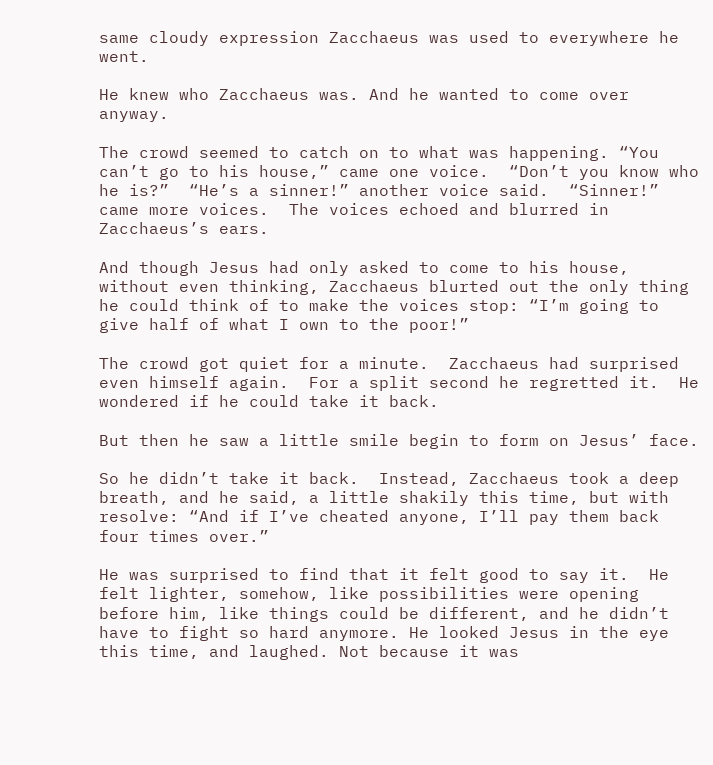same cloudy expression Zacchaeus was used to everywhere he went.

He knew who Zacchaeus was. And he wanted to come over anyway.

The crowd seemed to catch on to what was happening. “You can’t go to his house,” came one voice.  “Don’t you know who he is?”  “He’s a sinner!” another voice said.  “Sinner!” came more voices.  The voices echoed and blurred in Zacchaeus’s ears.

And though Jesus had only asked to come to his house, without even thinking, Zacchaeus blurted out the only thing he could think of to make the voices stop: “I’m going to give half of what I own to the poor!”

The crowd got quiet for a minute.  Zacchaeus had surprised even himself again.  For a split second he regretted it.  He wondered if he could take it back.

But then he saw a little smile begin to form on Jesus’ face.

So he didn’t take it back.  Instead, Zacchaeus took a deep breath, and he said, a little shakily this time, but with resolve: “And if I’ve cheated anyone, I’ll pay them back four times over.”

He was surprised to find that it felt good to say it.  He felt lighter, somehow, like possibilities were opening before him, like things could be different, and he didn’t have to fight so hard anymore. He looked Jesus in the eye this time, and laughed. Not because it was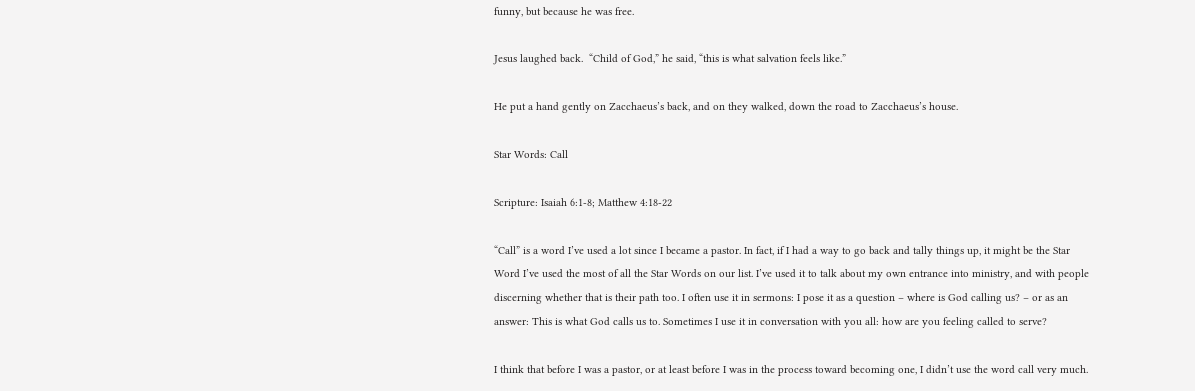funny, but because he was free.

Jesus laughed back.  “Child of God,” he said, “this is what salvation feels like.”

He put a hand gently on Zacchaeus’s back, and on they walked, down the road to Zacchaeus’s house.

Star Words: Call

Scripture: Isaiah 6:1-8; Matthew 4:18-22

“Call” is a word I’ve used a lot since I became a pastor. In fact, if I had a way to go back and tally things up, it might be the Star Word I’ve used the most of all the Star Words on our list. I’ve used it to talk about my own entrance into ministry, and with people discerning whether that is their path too. I often use it in sermons: I pose it as a question – where is God calling us? – or as an answer: This is what God calls us to. Sometimes I use it in conversation with you all: how are you feeling called to serve?

I think that before I was a pastor, or at least before I was in the process toward becoming one, I didn’t use the word call very much.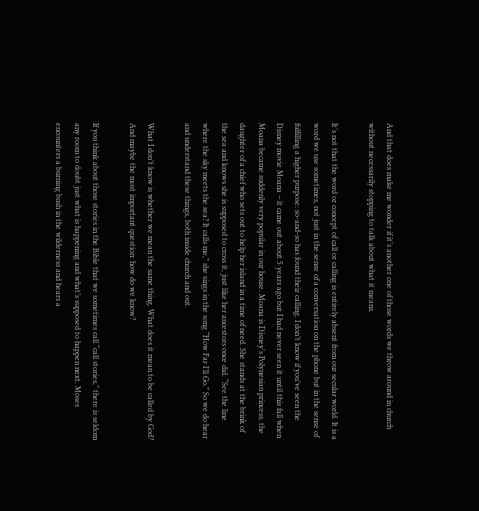And that does make me wonder if it’s another one of those words we throw around in church without necessarily stopping to talk about what it means.

It’s not that the word or concept of call or calling is entirely absent from our secular world. It is a word we use sometimes, not just in the sense of a conversation on the phone but in the sense of fulfilling a higher purpose: so-and-so has found their calling. I don’t know if you’ve seen the Disney movie Moana – it came out about 5 years ago but I had never seen it until this fall when Moana became suddenly very popular in our house. Moana is Disney’s Polynesian princess, the daughter of a chief who sets out to help her island in a time of need. She stands at the brink of the sea and knows she is supposed to cross it, just like her ancestors once did. “See the line where the sky meets the sea? It calls me,” she sings in the song “How Far I’ll Go.” So we do hear and understand these things, both inside church and out.

What I don’t know is whether we mean the same thing. What does it mean to be called by God? And maybe the most important question: how do we know?

If you think about those stories in the Bible that we sometimes call “call stories,” there is seldom any room to doubt just what is happening and what’s supposed to happen next. Moses encounters a burning bush in the wilderness and hears a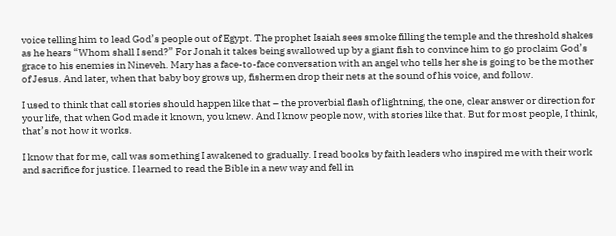voice telling him to lead God’s people out of Egypt. The prophet Isaiah sees smoke filling the temple and the threshold shakes as he hears “Whom shall I send?” For Jonah it takes being swallowed up by a giant fish to convince him to go proclaim God’s grace to his enemies in Nineveh. Mary has a face-to-face conversation with an angel who tells her she is going to be the mother of Jesus. And later, when that baby boy grows up, fishermen drop their nets at the sound of his voice, and follow.

I used to think that call stories should happen like that – the proverbial flash of lightning, the one, clear answer or direction for your life, that when God made it known, you knew. And I know people now, with stories like that. But for most people, I think, that’s not how it works.

I know that for me, call was something I awakened to gradually. I read books by faith leaders who inspired me with their work and sacrifice for justice. I learned to read the Bible in a new way and fell in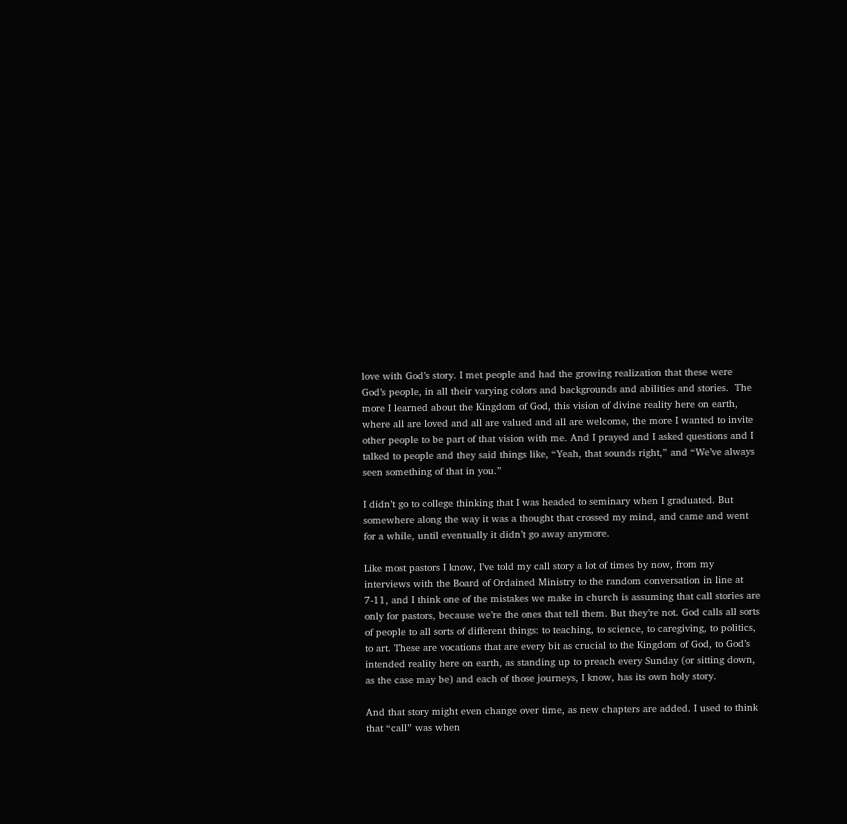love with God’s story. I met people and had the growing realization that these were God’s people, in all their varying colors and backgrounds and abilities and stories.  The more I learned about the Kingdom of God, this vision of divine reality here on earth, where all are loved and all are valued and all are welcome, the more I wanted to invite other people to be part of that vision with me. And I prayed and I asked questions and I talked to people and they said things like, “Yeah, that sounds right,” and “We’ve always seen something of that in you.”

I didn’t go to college thinking that I was headed to seminary when I graduated. But somewhere along the way it was a thought that crossed my mind, and came and went for a while, until eventually it didn’t go away anymore.

Like most pastors I know, I’ve told my call story a lot of times by now, from my interviews with the Board of Ordained Ministry to the random conversation in line at 7-11, and I think one of the mistakes we make in church is assuming that call stories are only for pastors, because we’re the ones that tell them. But they’re not. God calls all sorts of people to all sorts of different things: to teaching, to science, to caregiving, to politics, to art. These are vocations that are every bit as crucial to the Kingdom of God, to God’s intended reality here on earth, as standing up to preach every Sunday (or sitting down, as the case may be) and each of those journeys, I know, has its own holy story.

And that story might even change over time, as new chapters are added. I used to think that “call” was when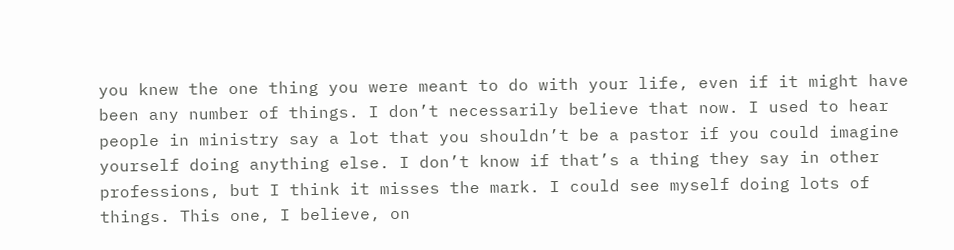you knew the one thing you were meant to do with your life, even if it might have been any number of things. I don’t necessarily believe that now. I used to hear people in ministry say a lot that you shouldn’t be a pastor if you could imagine yourself doing anything else. I don’t know if that’s a thing they say in other professions, but I think it misses the mark. I could see myself doing lots of things. This one, I believe, on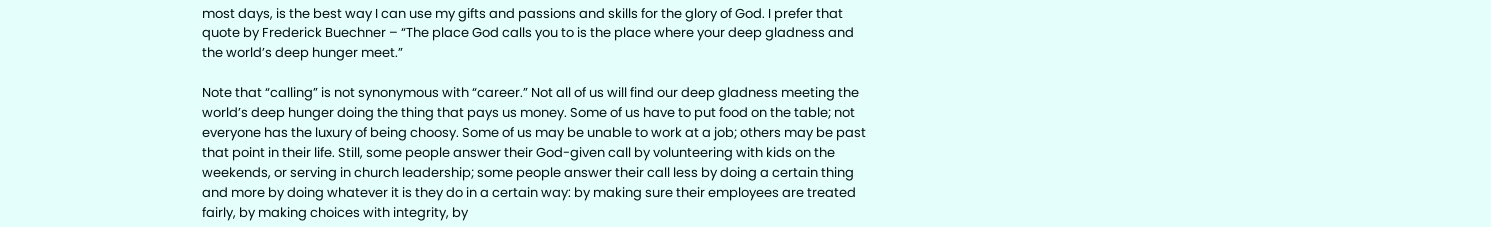most days, is the best way I can use my gifts and passions and skills for the glory of God. I prefer that quote by Frederick Buechner – “The place God calls you to is the place where your deep gladness and the world’s deep hunger meet.”

Note that “calling” is not synonymous with “career.” Not all of us will find our deep gladness meeting the world’s deep hunger doing the thing that pays us money. Some of us have to put food on the table; not everyone has the luxury of being choosy. Some of us may be unable to work at a job; others may be past that point in their life. Still, some people answer their God-given call by volunteering with kids on the weekends, or serving in church leadership; some people answer their call less by doing a certain thing and more by doing whatever it is they do in a certain way: by making sure their employees are treated fairly, by making choices with integrity, by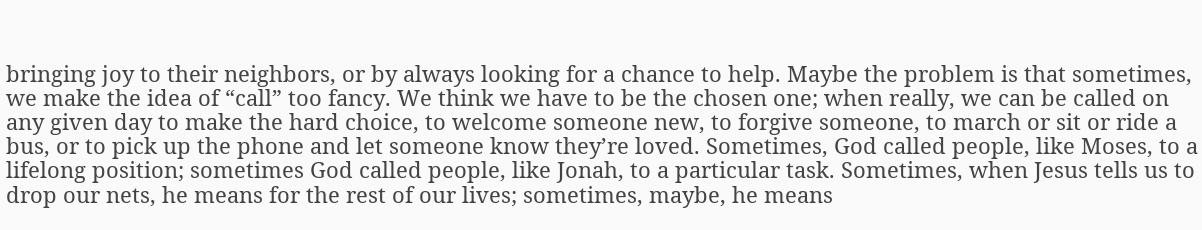bringing joy to their neighbors, or by always looking for a chance to help. Maybe the problem is that sometimes, we make the idea of “call” too fancy. We think we have to be the chosen one; when really, we can be called on any given day to make the hard choice, to welcome someone new, to forgive someone, to march or sit or ride a bus, or to pick up the phone and let someone know they’re loved. Sometimes, God called people, like Moses, to a lifelong position; sometimes God called people, like Jonah, to a particular task. Sometimes, when Jesus tells us to drop our nets, he means for the rest of our lives; sometimes, maybe, he means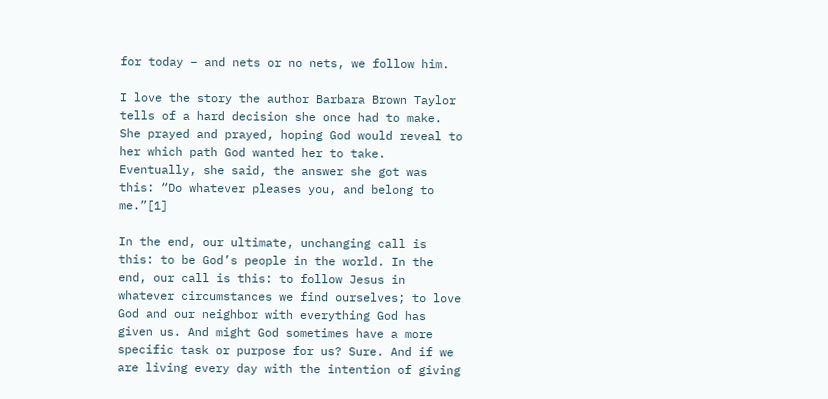for today – and nets or no nets, we follow him.

I love the story the author Barbara Brown Taylor tells of a hard decision she once had to make.  She prayed and prayed, hoping God would reveal to her which path God wanted her to take. Eventually, she said, the answer she got was this: “Do whatever pleases you, and belong to me.”[1]

In the end, our ultimate, unchanging call is this: to be God’s people in the world. In the end, our call is this: to follow Jesus in whatever circumstances we find ourselves; to love God and our neighbor with everything God has given us. And might God sometimes have a more specific task or purpose for us? Sure. And if we are living every day with the intention of giving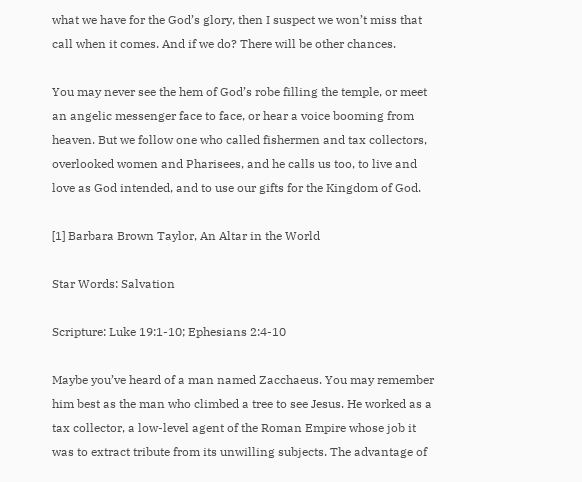what we have for the God’s glory, then I suspect we won’t miss that call when it comes. And if we do? There will be other chances.

You may never see the hem of God’s robe filling the temple, or meet an angelic messenger face to face, or hear a voice booming from heaven. But we follow one who called fishermen and tax collectors, overlooked women and Pharisees, and he calls us too, to live and love as God intended, and to use our gifts for the Kingdom of God.

[1] Barbara Brown Taylor, An Altar in the World

Star Words: Salvation

Scripture: Luke 19:1-10; Ephesians 2:4-10

Maybe you’ve heard of a man named Zacchaeus. You may remember him best as the man who climbed a tree to see Jesus. He worked as a tax collector, a low-level agent of the Roman Empire whose job it was to extract tribute from its unwilling subjects. The advantage of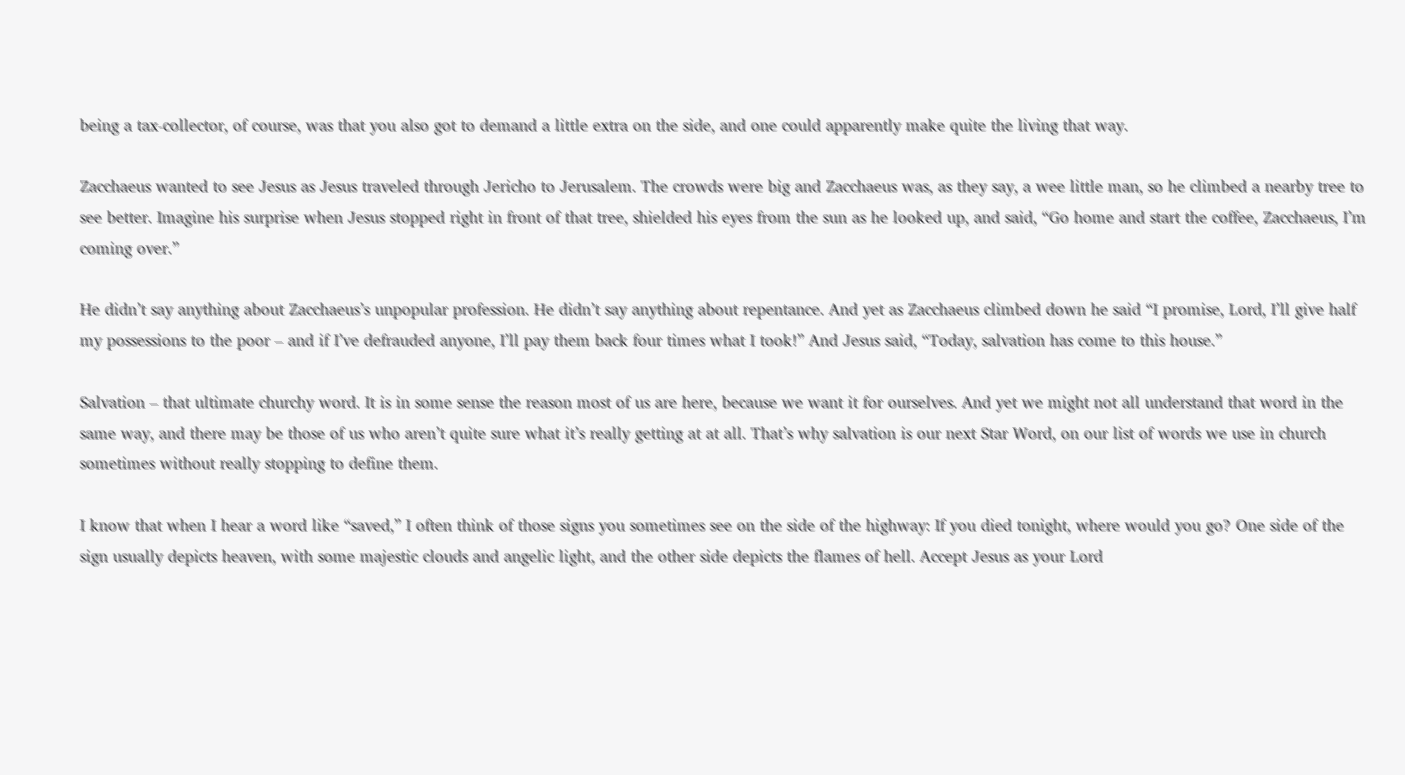being a tax-collector, of course, was that you also got to demand a little extra on the side, and one could apparently make quite the living that way.

Zacchaeus wanted to see Jesus as Jesus traveled through Jericho to Jerusalem. The crowds were big and Zacchaeus was, as they say, a wee little man, so he climbed a nearby tree to see better. Imagine his surprise when Jesus stopped right in front of that tree, shielded his eyes from the sun as he looked up, and said, “Go home and start the coffee, Zacchaeus, I’m coming over.”

He didn’t say anything about Zacchaeus’s unpopular profession. He didn’t say anything about repentance. And yet as Zacchaeus climbed down he said “I promise, Lord, I’ll give half my possessions to the poor – and if I’ve defrauded anyone, I’ll pay them back four times what I took!” And Jesus said, “Today, salvation has come to this house.”

Salvation – that ultimate churchy word. It is in some sense the reason most of us are here, because we want it for ourselves. And yet we might not all understand that word in the same way, and there may be those of us who aren’t quite sure what it’s really getting at at all. That’s why salvation is our next Star Word, on our list of words we use in church sometimes without really stopping to define them.

I know that when I hear a word like “saved,” I often think of those signs you sometimes see on the side of the highway: If you died tonight, where would you go? One side of the sign usually depicts heaven, with some majestic clouds and angelic light, and the other side depicts the flames of hell. Accept Jesus as your Lord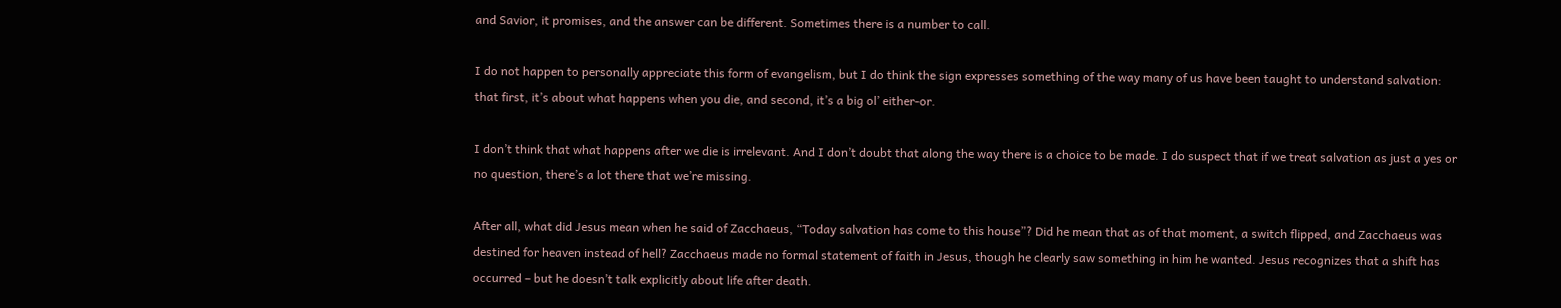and Savior, it promises, and the answer can be different. Sometimes there is a number to call.

I do not happen to personally appreciate this form of evangelism, but I do think the sign expresses something of the way many of us have been taught to understand salvation: that first, it’s about what happens when you die, and second, it’s a big ol’ either-or.

I don’t think that what happens after we die is irrelevant. And I don’t doubt that along the way there is a choice to be made. I do suspect that if we treat salvation as just a yes or no question, there’s a lot there that we’re missing.

After all, what did Jesus mean when he said of Zacchaeus, “Today salvation has come to this house”? Did he mean that as of that moment, a switch flipped, and Zacchaeus was destined for heaven instead of hell? Zacchaeus made no formal statement of faith in Jesus, though he clearly saw something in him he wanted. Jesus recognizes that a shift has occurred – but he doesn’t talk explicitly about life after death.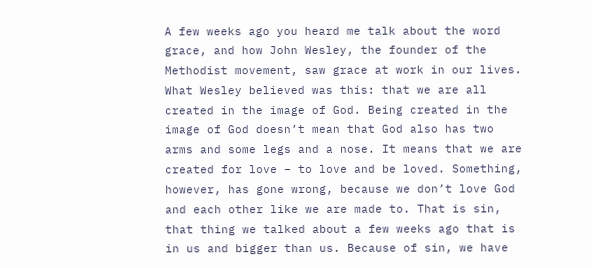A few weeks ago you heard me talk about the word grace, and how John Wesley, the founder of the Methodist movement, saw grace at work in our lives. What Wesley believed was this: that we are all created in the image of God. Being created in the image of God doesn’t mean that God also has two arms and some legs and a nose. It means that we are created for love – to love and be loved. Something, however, has gone wrong, because we don’t love God and each other like we are made to. That is sin, that thing we talked about a few weeks ago that is in us and bigger than us. Because of sin, we have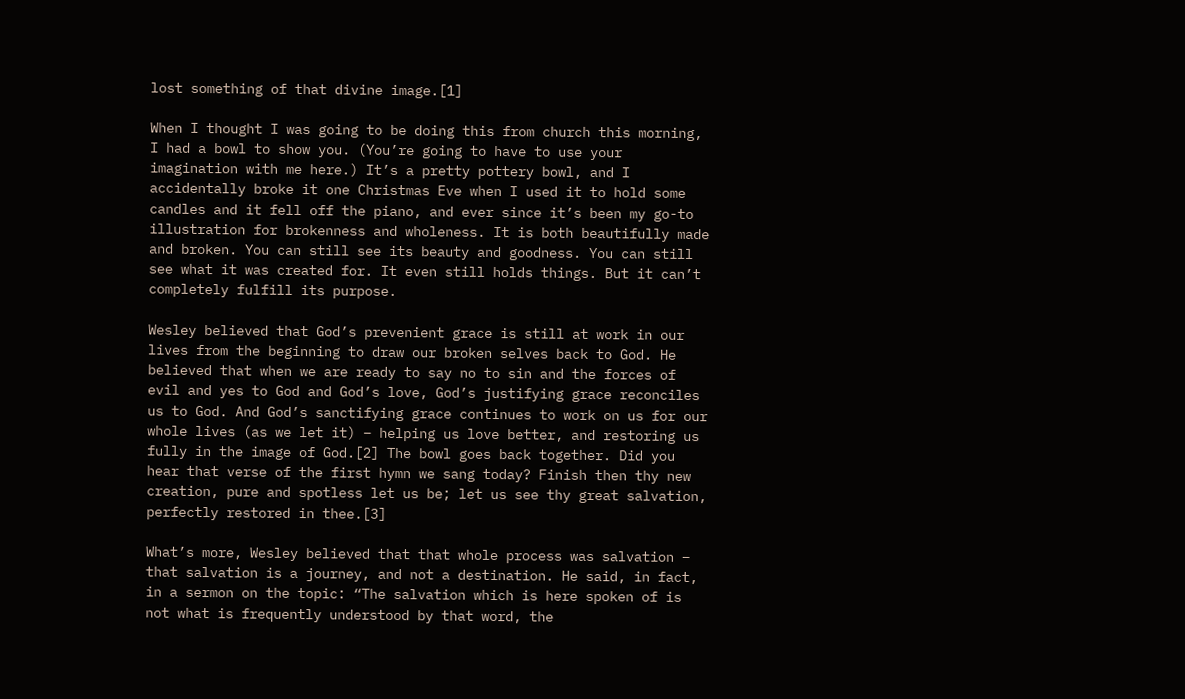lost something of that divine image.[1]

When I thought I was going to be doing this from church this morning, I had a bowl to show you. (You’re going to have to use your imagination with me here.) It’s a pretty pottery bowl, and I accidentally broke it one Christmas Eve when I used it to hold some candles and it fell off the piano, and ever since it’s been my go-to illustration for brokenness and wholeness. It is both beautifully made and broken. You can still see its beauty and goodness. You can still see what it was created for. It even still holds things. But it can’t completely fulfill its purpose.

Wesley believed that God’s prevenient grace is still at work in our lives from the beginning to draw our broken selves back to God. He believed that when we are ready to say no to sin and the forces of evil and yes to God and God’s love, God’s justifying grace reconciles us to God. And God’s sanctifying grace continues to work on us for our whole lives (as we let it) – helping us love better, and restoring us fully in the image of God.[2] The bowl goes back together. Did you hear that verse of the first hymn we sang today? Finish then thy new creation, pure and spotless let us be; let us see thy great salvation, perfectly restored in thee.[3]

What’s more, Wesley believed that that whole process was salvation – that salvation is a journey, and not a destination. He said, in fact, in a sermon on the topic: “The salvation which is here spoken of is not what is frequently understood by that word, the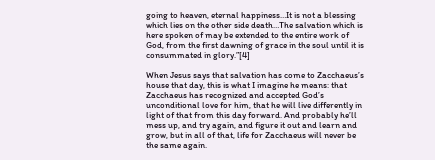going to heaven, eternal happiness…It is not a blessing which lies on the other side death…The salvation which is here spoken of may be extended to the entire work of God, from the first dawning of grace in the soul until it is consummated in glory.”[4]

When Jesus says that salvation has come to Zacchaeus’s house that day, this is what I imagine he means: that Zacchaeus has recognized and accepted God’s unconditional love for him, that he will live differently in light of that from this day forward. And probably he’ll mess up, and try again, and figure it out and learn and grow, but in all of that, life for Zacchaeus will never be the same again.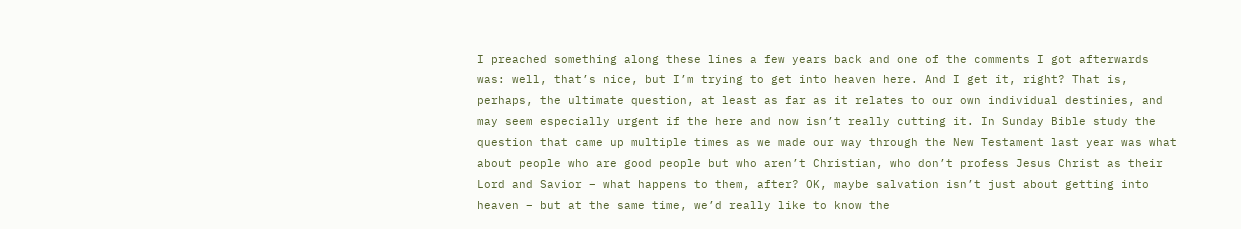I preached something along these lines a few years back and one of the comments I got afterwards was: well, that’s nice, but I’m trying to get into heaven here. And I get it, right? That is, perhaps, the ultimate question, at least as far as it relates to our own individual destinies, and may seem especially urgent if the here and now isn’t really cutting it. In Sunday Bible study the question that came up multiple times as we made our way through the New Testament last year was what about people who are good people but who aren’t Christian, who don’t profess Jesus Christ as their Lord and Savior – what happens to them, after? OK, maybe salvation isn’t just about getting into heaven – but at the same time, we’d really like to know the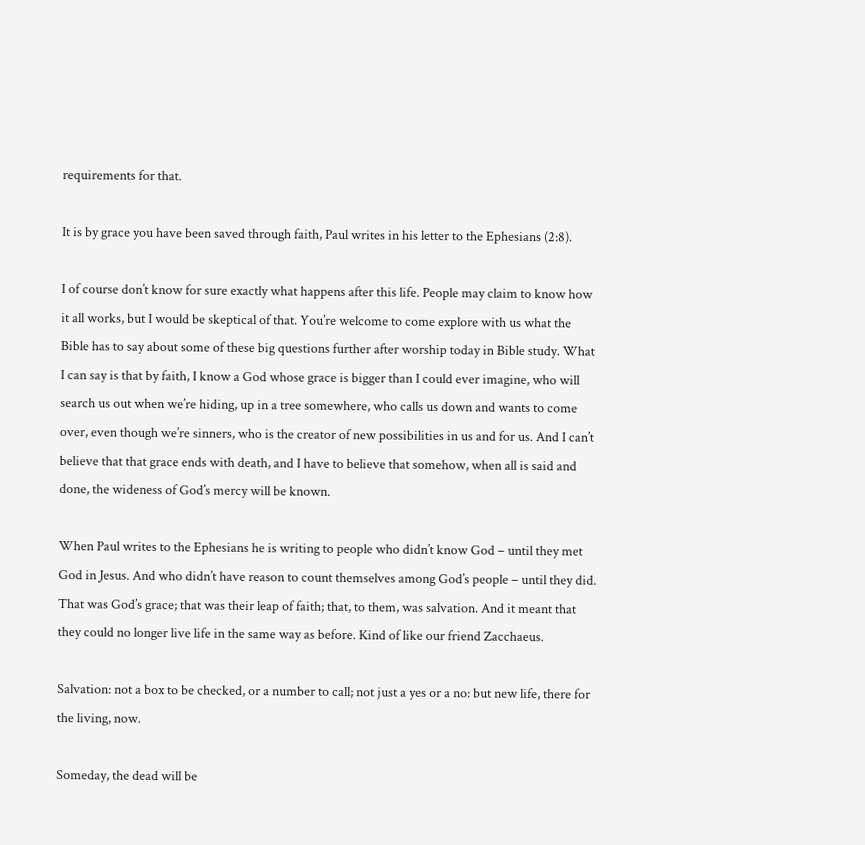requirements for that.

It is by grace you have been saved through faith, Paul writes in his letter to the Ephesians (2:8).

I of course don’t know for sure exactly what happens after this life. People may claim to know how it all works, but I would be skeptical of that. You’re welcome to come explore with us what the Bible has to say about some of these big questions further after worship today in Bible study. What I can say is that by faith, I know a God whose grace is bigger than I could ever imagine, who will search us out when we’re hiding, up in a tree somewhere, who calls us down and wants to come over, even though we’re sinners, who is the creator of new possibilities in us and for us. And I can’t believe that that grace ends with death, and I have to believe that somehow, when all is said and done, the wideness of God’s mercy will be known.

When Paul writes to the Ephesians he is writing to people who didn’t know God – until they met God in Jesus. And who didn’t have reason to count themselves among God’s people – until they did. That was God’s grace; that was their leap of faith; that, to them, was salvation. And it meant that they could no longer live life in the same way as before. Kind of like our friend Zacchaeus.

Salvation: not a box to be checked, or a number to call; not just a yes or a no: but new life, there for the living, now.

Someday, the dead will be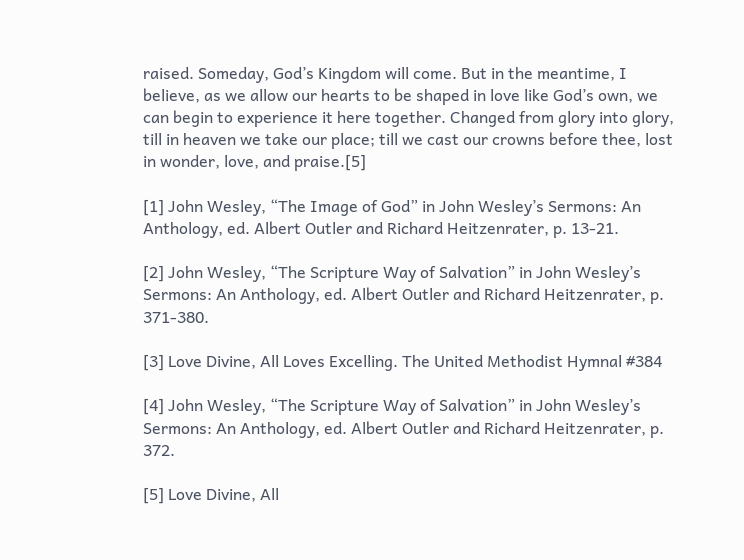raised. Someday, God’s Kingdom will come. But in the meantime, I believe, as we allow our hearts to be shaped in love like God’s own, we can begin to experience it here together. Changed from glory into glory, till in heaven we take our place; till we cast our crowns before thee, lost in wonder, love, and praise.[5]

[1] John Wesley, “The Image of God” in John Wesley’s Sermons: An Anthology, ed. Albert Outler and Richard Heitzenrater, p. 13-21.

[2] John Wesley, “The Scripture Way of Salvation” in John Wesley’s Sermons: An Anthology, ed. Albert Outler and Richard Heitzenrater, p. 371-380.

[3] Love Divine, All Loves Excelling. The United Methodist Hymnal #384

[4] John Wesley, “The Scripture Way of Salvation” in John Wesley’s Sermons: An Anthology, ed. Albert Outler and Richard Heitzenrater, p. 372.

[5] Love Divine, All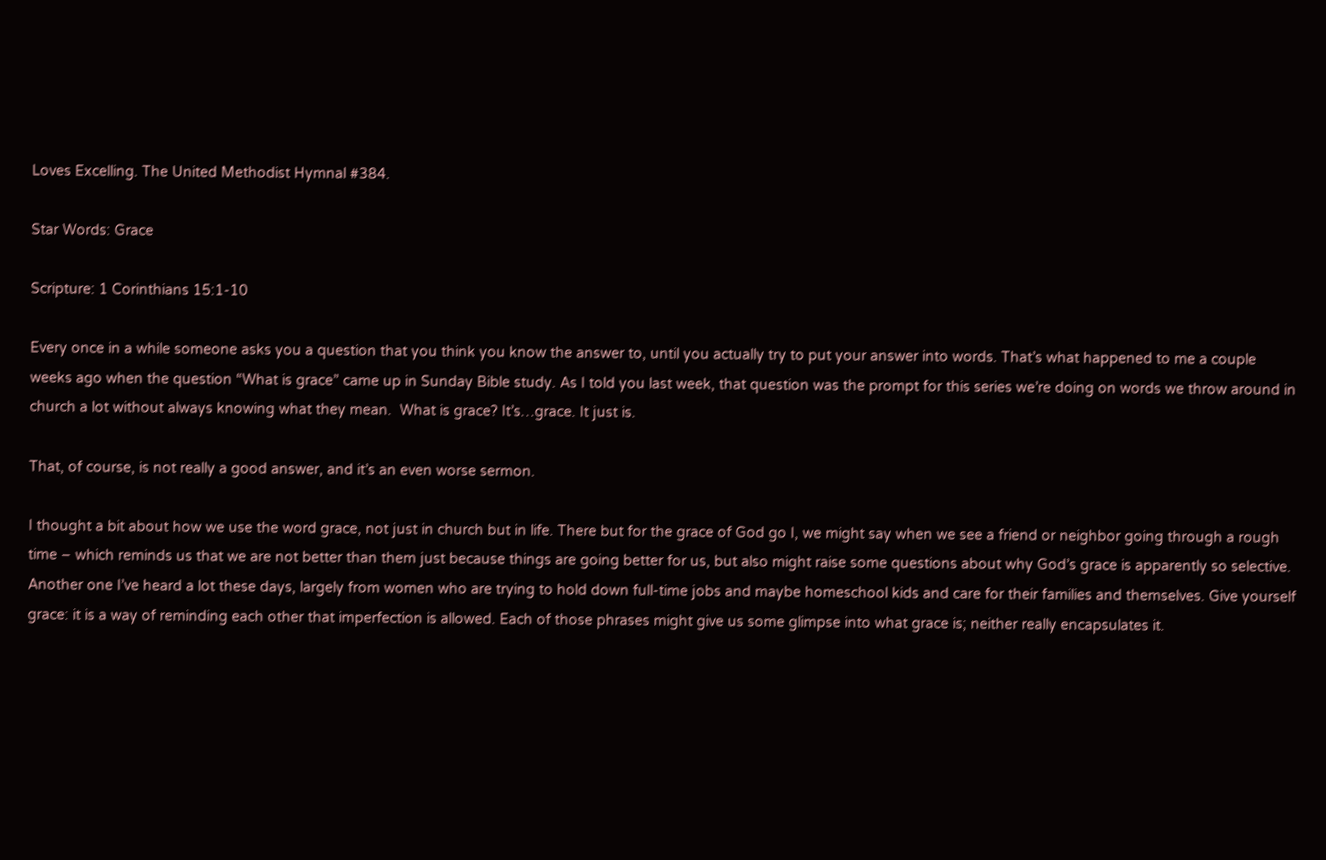Loves Excelling. The United Methodist Hymnal #384.

Star Words: Grace

Scripture: 1 Corinthians 15:1-10

Every once in a while someone asks you a question that you think you know the answer to, until you actually try to put your answer into words. That’s what happened to me a couple weeks ago when the question “What is grace” came up in Sunday Bible study. As I told you last week, that question was the prompt for this series we’re doing on words we throw around in church a lot without always knowing what they mean.  What is grace? It’s…grace. It just is.

That, of course, is not really a good answer, and it’s an even worse sermon.

I thought a bit about how we use the word grace, not just in church but in life. There but for the grace of God go I, we might say when we see a friend or neighbor going through a rough time – which reminds us that we are not better than them just because things are going better for us, but also might raise some questions about why God’s grace is apparently so selective. Another one I’ve heard a lot these days, largely from women who are trying to hold down full-time jobs and maybe homeschool kids and care for their families and themselves. Give yourself grace: it is a way of reminding each other that imperfection is allowed. Each of those phrases might give us some glimpse into what grace is; neither really encapsulates it.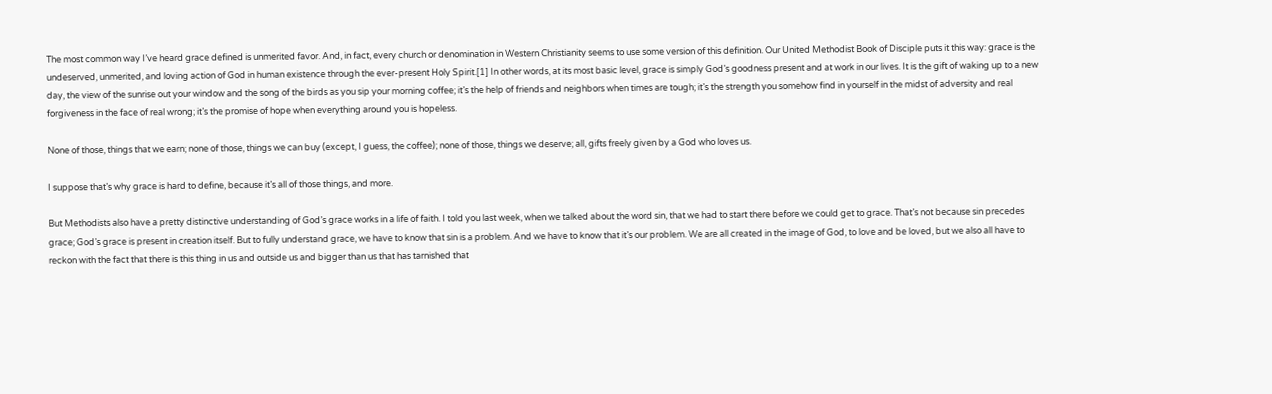The most common way I’ve heard grace defined is unmerited favor. And, in fact, every church or denomination in Western Christianity seems to use some version of this definition. Our United Methodist Book of Disciple puts it this way: grace is the undeserved, unmerited, and loving action of God in human existence through the ever-present Holy Spirit.[1] In other words, at its most basic level, grace is simply God’s goodness present and at work in our lives. It is the gift of waking up to a new day, the view of the sunrise out your window and the song of the birds as you sip your morning coffee; it’s the help of friends and neighbors when times are tough; it’s the strength you somehow find in yourself in the midst of adversity and real forgiveness in the face of real wrong; it’s the promise of hope when everything around you is hopeless.

None of those, things that we earn; none of those, things we can buy (except, I guess, the coffee); none of those, things we deserve; all, gifts freely given by a God who loves us.

I suppose that’s why grace is hard to define, because it’s all of those things, and more.

But Methodists also have a pretty distinctive understanding of God’s grace works in a life of faith. I told you last week, when we talked about the word sin, that we had to start there before we could get to grace. That’s not because sin precedes grace; God’s grace is present in creation itself. But to fully understand grace, we have to know that sin is a problem. And we have to know that it’s our problem. We are all created in the image of God, to love and be loved, but we also all have to reckon with the fact that there is this thing in us and outside us and bigger than us that has tarnished that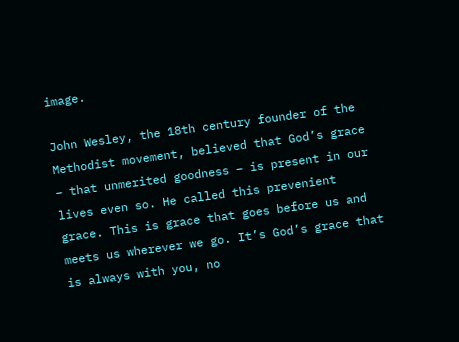image.

John Wesley, the 18th century founder of the Methodist movement, believed that God’s grace – that unmerited goodness – is present in our lives even so. He called this prevenient grace. This is grace that goes before us and meets us wherever we go. It’s God’s grace that is always with you, no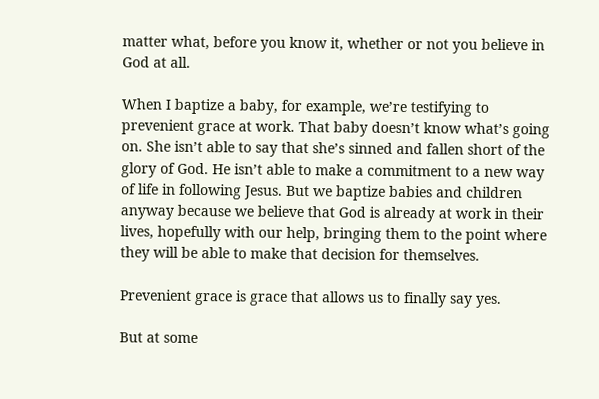matter what, before you know it, whether or not you believe in God at all.

When I baptize a baby, for example, we’re testifying to prevenient grace at work. That baby doesn’t know what’s going on. She isn’t able to say that she’s sinned and fallen short of the glory of God. He isn’t able to make a commitment to a new way of life in following Jesus. But we baptize babies and children anyway because we believe that God is already at work in their lives, hopefully with our help, bringing them to the point where they will be able to make that decision for themselves.

Prevenient grace is grace that allows us to finally say yes.

But at some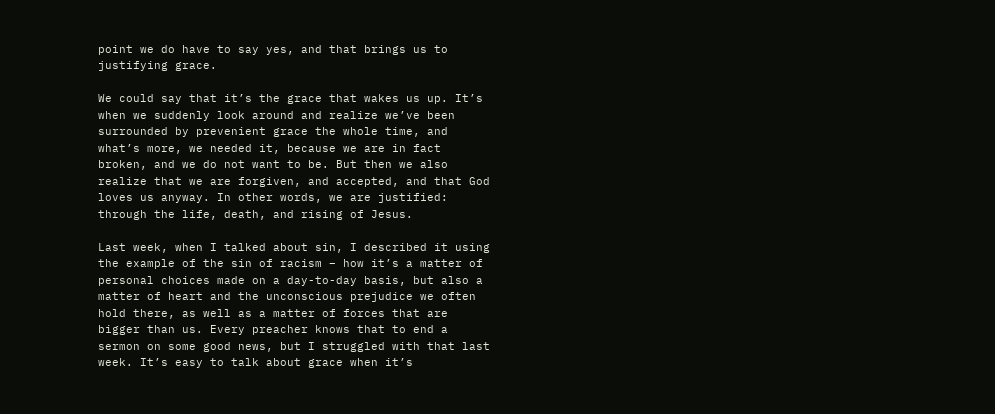point we do have to say yes, and that brings us to justifying grace.

We could say that it’s the grace that wakes us up. It’s when we suddenly look around and realize we’ve been surrounded by prevenient grace the whole time, and what’s more, we needed it, because we are in fact broken, and we do not want to be. But then we also realize that we are forgiven, and accepted, and that God loves us anyway. In other words, we are justified: through the life, death, and rising of Jesus.

Last week, when I talked about sin, I described it using the example of the sin of racism – how it’s a matter of personal choices made on a day-to-day basis, but also a matter of heart and the unconscious prejudice we often hold there, as well as a matter of forces that are bigger than us. Every preacher knows that to end a sermon on some good news, but I struggled with that last week. It’s easy to talk about grace when it’s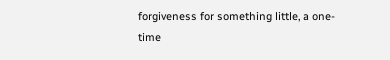forgiveness for something little, a one-time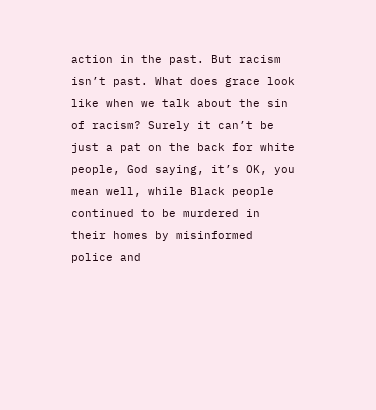action in the past. But racism isn’t past. What does grace look like when we talk about the sin of racism? Surely it can’t be just a pat on the back for white people, God saying, it’s OK, you mean well, while Black people continued to be murdered in their homes by misinformed police and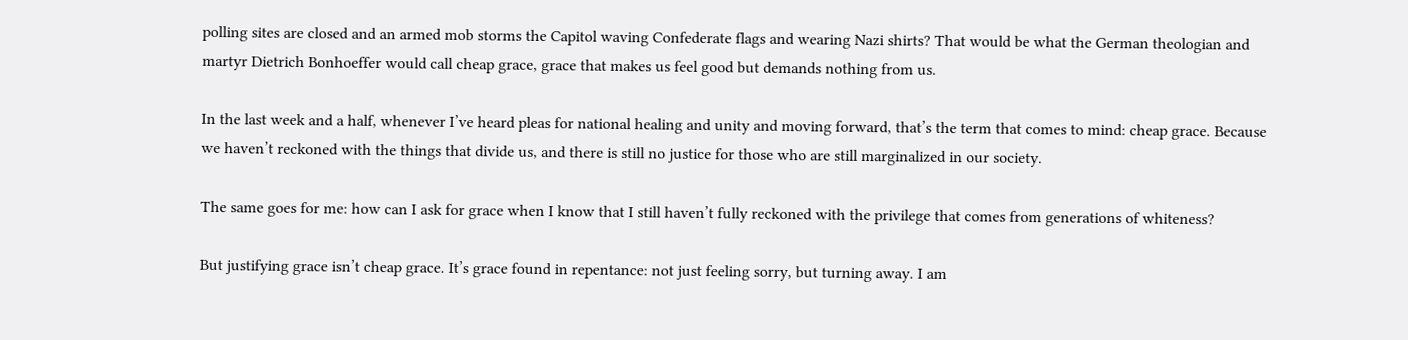polling sites are closed and an armed mob storms the Capitol waving Confederate flags and wearing Nazi shirts? That would be what the German theologian and martyr Dietrich Bonhoeffer would call cheap grace, grace that makes us feel good but demands nothing from us.

In the last week and a half, whenever I’ve heard pleas for national healing and unity and moving forward, that’s the term that comes to mind: cheap grace. Because we haven’t reckoned with the things that divide us, and there is still no justice for those who are still marginalized in our society.

The same goes for me: how can I ask for grace when I know that I still haven’t fully reckoned with the privilege that comes from generations of whiteness?

But justifying grace isn’t cheap grace. It’s grace found in repentance: not just feeling sorry, but turning away. I am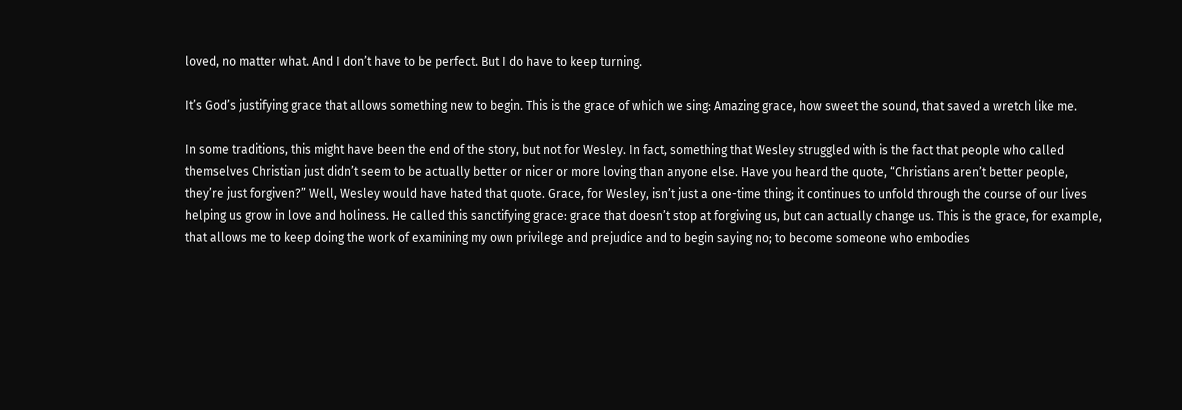loved, no matter what. And I don’t have to be perfect. But I do have to keep turning.

It’s God’s justifying grace that allows something new to begin. This is the grace of which we sing: Amazing grace, how sweet the sound, that saved a wretch like me.

In some traditions, this might have been the end of the story, but not for Wesley. In fact, something that Wesley struggled with is the fact that people who called themselves Christian just didn’t seem to be actually better or nicer or more loving than anyone else. Have you heard the quote, “Christians aren’t better people, they’re just forgiven?” Well, Wesley would have hated that quote. Grace, for Wesley, isn’t just a one-time thing; it continues to unfold through the course of our lives helping us grow in love and holiness. He called this sanctifying grace: grace that doesn’t stop at forgiving us, but can actually change us. This is the grace, for example, that allows me to keep doing the work of examining my own privilege and prejudice and to begin saying no; to become someone who embodies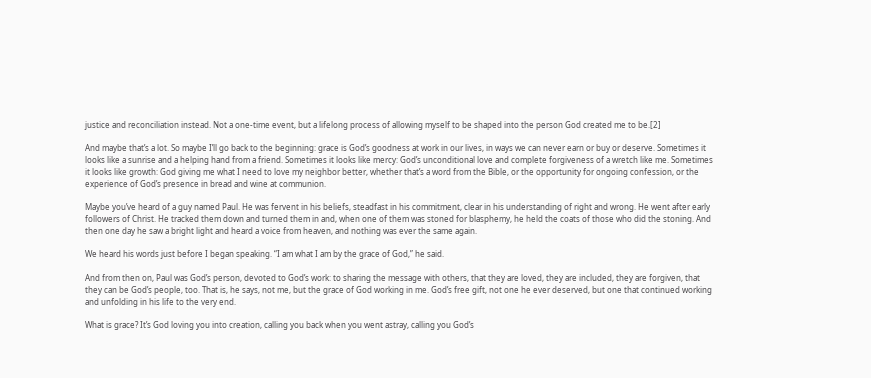justice and reconciliation instead. Not a one-time event, but a lifelong process of allowing myself to be shaped into the person God created me to be.[2]

And maybe that’s a lot. So maybe I’ll go back to the beginning: grace is God’s goodness at work in our lives, in ways we can never earn or buy or deserve. Sometimes it looks like a sunrise and a helping hand from a friend. Sometimes it looks like mercy: God’s unconditional love and complete forgiveness of a wretch like me. Sometimes it looks like growth: God giving me what I need to love my neighbor better, whether that’s a word from the Bible, or the opportunity for ongoing confession, or the experience of God’s presence in bread and wine at communion.

Maybe you’ve heard of a guy named Paul. He was fervent in his beliefs, steadfast in his commitment, clear in his understanding of right and wrong. He went after early followers of Christ. He tracked them down and turned them in and, when one of them was stoned for blasphemy, he held the coats of those who did the stoning. And then one day he saw a bright light and heard a voice from heaven, and nothing was ever the same again.

We heard his words just before I began speaking. “I am what I am by the grace of God,” he said.

And from then on, Paul was God’s person, devoted to God’s work: to sharing the message with others, that they are loved, they are included, they are forgiven, that they can be God’s people, too. That is, he says, not me, but the grace of God working in me. God’s free gift, not one he ever deserved, but one that continued working and unfolding in his life to the very end.

What is grace? It’s God loving you into creation, calling you back when you went astray, calling you God’s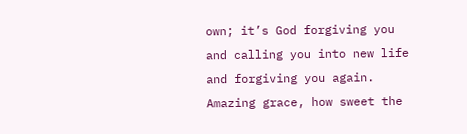own; it’s God forgiving you and calling you into new life and forgiving you again. Amazing grace, how sweet the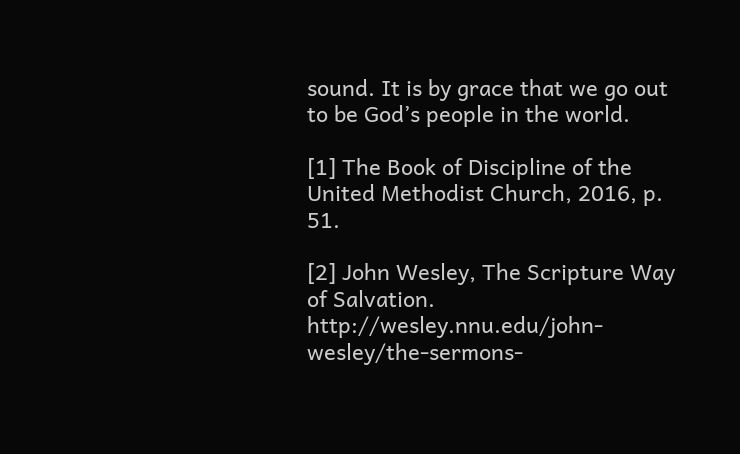sound. It is by grace that we go out to be God’s people in the world.

[1] The Book of Discipline of the United Methodist Church, 2016, p. 51.

[2] John Wesley, The Scripture Way of Salvation. http://wesley.nnu.edu/john-wesley/the-sermons-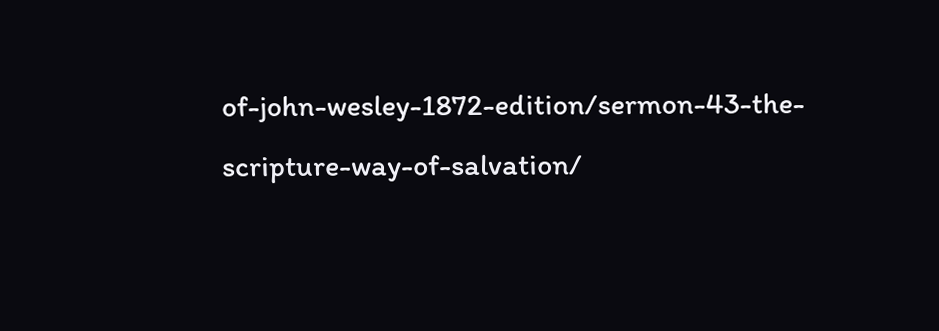of-john-wesley-1872-edition/sermon-43-the-scripture-way-of-salvation/